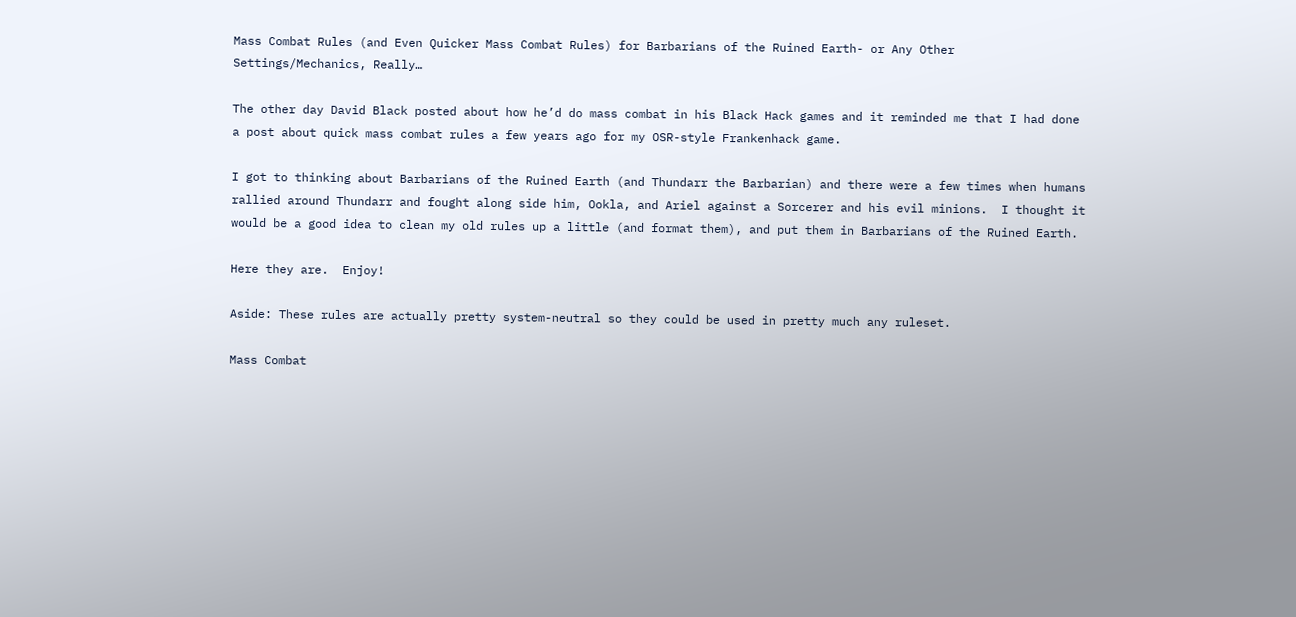Mass Combat Rules (and Even Quicker Mass Combat Rules) for Barbarians of the Ruined Earth- or Any Other Settings/Mechanics, Really…

The other day David Black posted about how he’d do mass combat in his Black Hack games and it reminded me that I had done a post about quick mass combat rules a few years ago for my OSR-style Frankenhack game.

I got to thinking about Barbarians of the Ruined Earth (and Thundarr the Barbarian) and there were a few times when humans rallied around Thundarr and fought along side him, Ookla, and Ariel against a Sorcerer and his evil minions.  I thought it would be a good idea to clean my old rules up a little (and format them), and put them in Barbarians of the Ruined Earth.

Here they are.  Enjoy!

Aside: These rules are actually pretty system-neutral so they could be used in pretty much any ruleset.

Mass Combat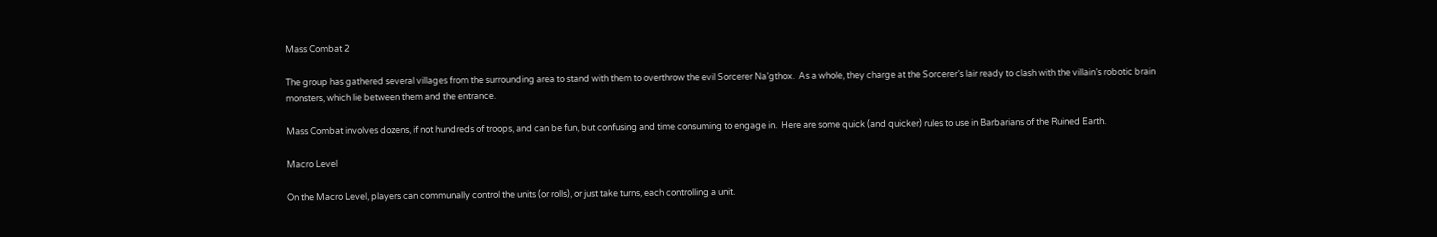Mass Combat 2

The group has gathered several villages from the surrounding area to stand with them to overthrow the evil Sorcerer Na’gthox.  As a whole, they charge at the Sorcerer’s lair ready to clash with the villain’s robotic brain monsters, which lie between them and the entrance.

Mass Combat involves dozens, if not hundreds of troops, and can be fun, but confusing and time consuming to engage in.  Here are some quick (and quicker) rules to use in Barbarians of the Ruined Earth.

Macro Level

On the Macro Level, players can communally control the units (or rolls), or just take turns, each controlling a unit.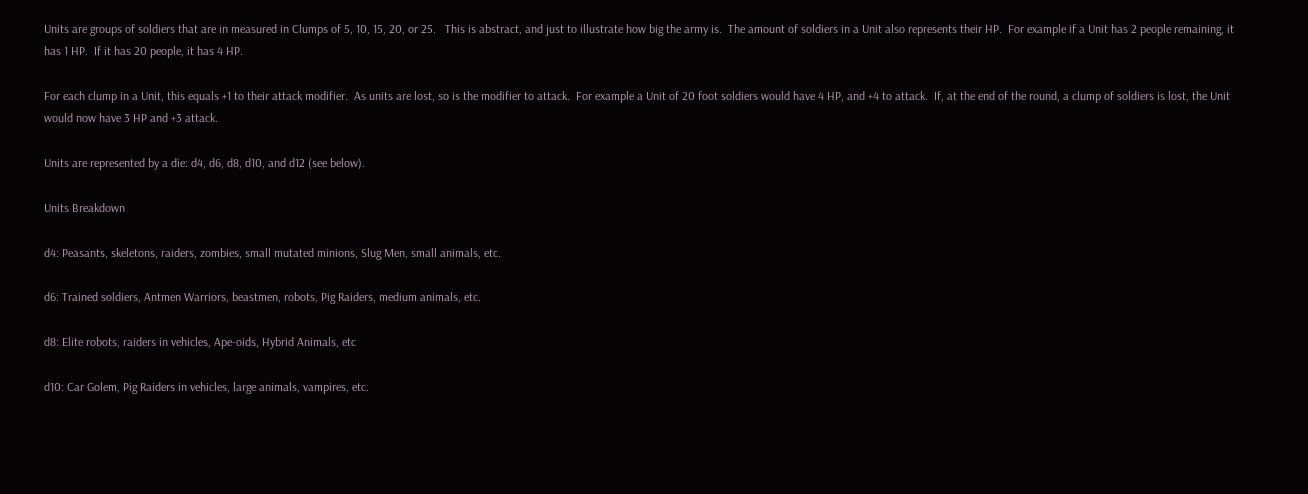Units are groups of soldiers that are in measured in Clumps of 5, 10, 15, 20, or 25.   This is abstract, and just to illustrate how big the army is.  The amount of soldiers in a Unit also represents their HP.  For example if a Unit has 2 people remaining, it has 1 HP.  If it has 20 people, it has 4 HP.

For each clump in a Unit, this equals +1 to their attack modifier.  As units are lost, so is the modifier to attack.  For example a Unit of 20 foot soldiers would have 4 HP, and +4 to attack.  If, at the end of the round, a clump of soldiers is lost, the Unit would now have 3 HP and +3 attack.

Units are represented by a die: d4, d6, d8, d10, and d12 (see below).

Units Breakdown

d4: Peasants, skeletons, raiders, zombies, small mutated minions, Slug Men, small animals, etc.

d6: Trained soldiers, Antmen Warriors, beastmen, robots, Pig Raiders, medium animals, etc.

d8: Elite robots, raiders in vehicles, Ape-oids, Hybrid Animals, etc

d10: Car Golem, Pig Raiders in vehicles, large animals, vampires, etc.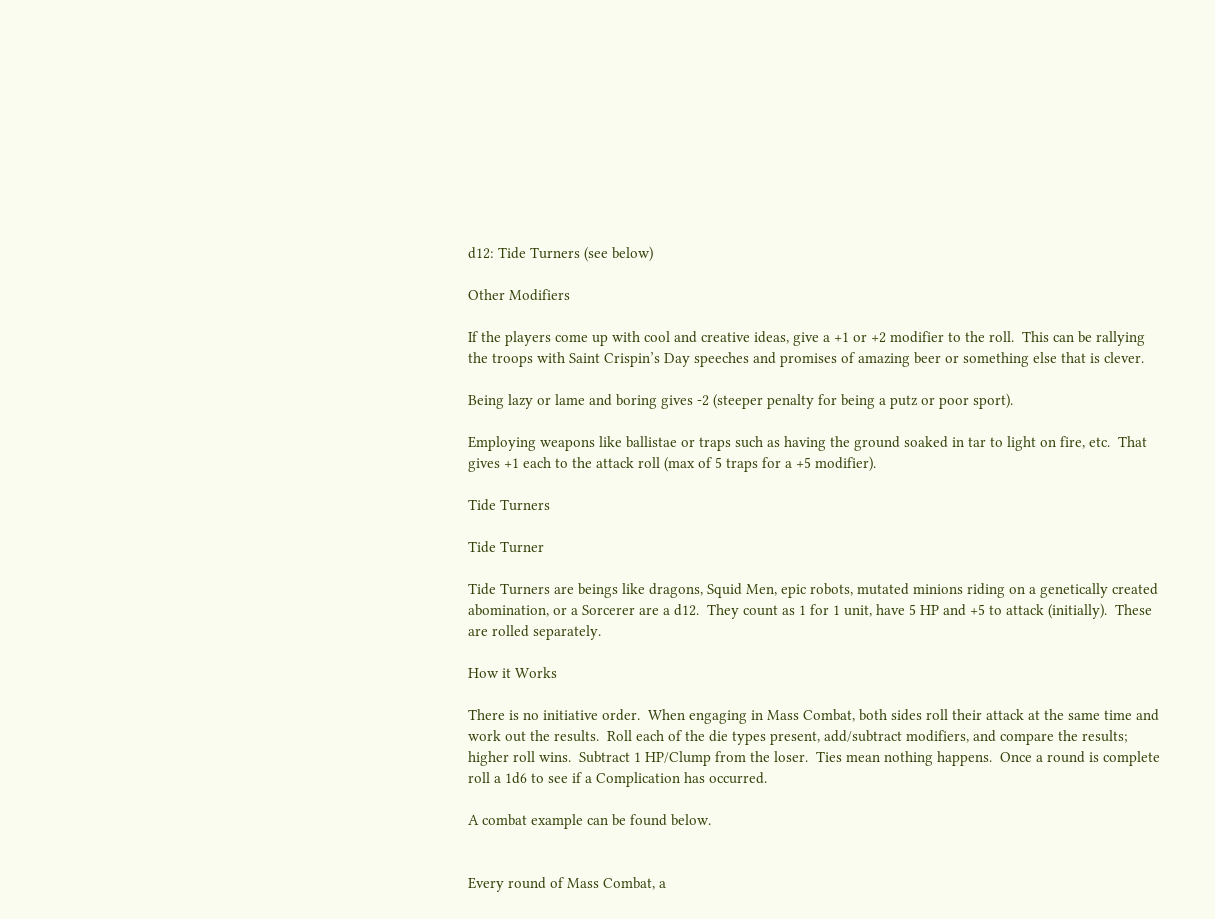d12: Tide Turners (see below)

Other Modifiers

If the players come up with cool and creative ideas, give a +1 or +2 modifier to the roll.  This can be rallying the troops with Saint Crispin’s Day speeches and promises of amazing beer or something else that is clever.

Being lazy or lame and boring gives -2 (steeper penalty for being a putz or poor sport).

Employing weapons like ballistae or traps such as having the ground soaked in tar to light on fire, etc.  That gives +1 each to the attack roll (max of 5 traps for a +5 modifier).

Tide Turners

Tide Turner

Tide Turners are beings like dragons, Squid Men, epic robots, mutated minions riding on a genetically created abomination, or a Sorcerer are a d12.  They count as 1 for 1 unit, have 5 HP and +5 to attack (initially).  These are rolled separately.

How it Works

There is no initiative order.  When engaging in Mass Combat, both sides roll their attack at the same time and work out the results.  Roll each of the die types present, add/subtract modifiers, and compare the results; higher roll wins.  Subtract 1 HP/Clump from the loser.  Ties mean nothing happens.  Once a round is complete roll a 1d6 to see if a Complication has occurred.

A combat example can be found below.


Every round of Mass Combat, a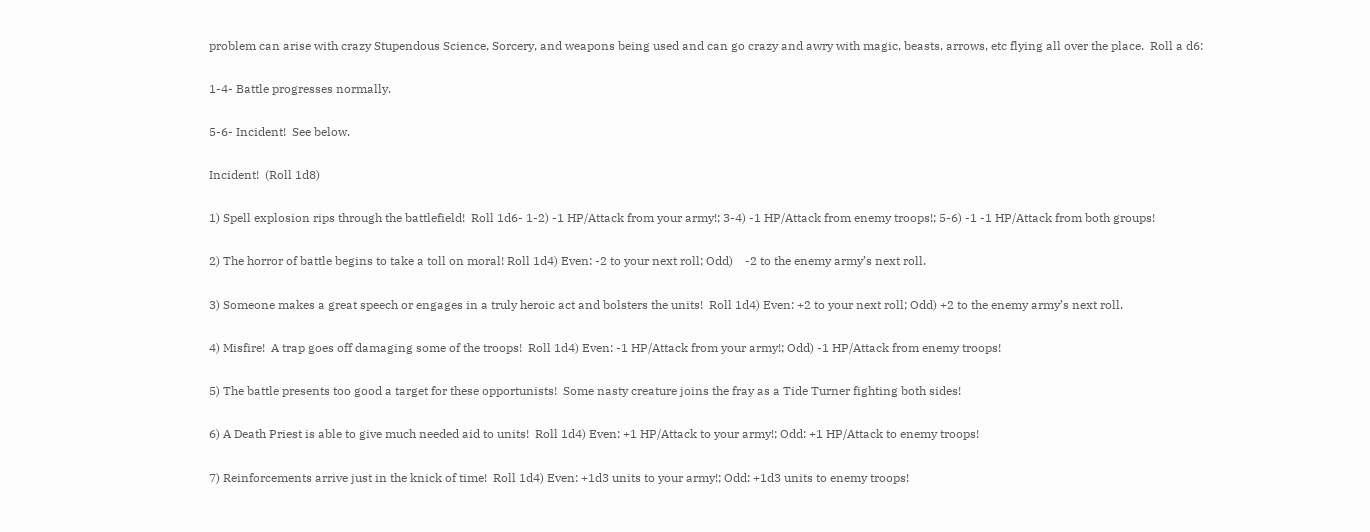problem can arise with crazy Stupendous Science, Sorcery, and weapons being used and can go crazy and awry with magic, beasts, arrows, etc flying all over the place.  Roll a d6:

1-4- Battle progresses normally.

5-6- Incident!  See below.

Incident!  (Roll 1d8)

1) Spell explosion rips through the battlefield!  Roll 1d6- 1-2) -1 HP/Attack from your army!; 3-4) -1 HP/Attack from enemy troops!; 5-6) -1 -1 HP/Attack from both groups!

2) The horror of battle begins to take a toll on moral! Roll 1d4) Even: -2 to your next roll; Odd)    -2 to the enemy army’s next roll.

3) Someone makes a great speech or engages in a truly heroic act and bolsters the units!  Roll 1d4) Even: +2 to your next roll; Odd) +2 to the enemy army’s next roll.

4) Misfire!  A trap goes off damaging some of the troops!  Roll 1d4) Even: -1 HP/Attack from your army!; Odd) -1 HP/Attack from enemy troops!

5) The battle presents too good a target for these opportunists!  Some nasty creature joins the fray as a Tide Turner fighting both sides!

6) A Death Priest is able to give much needed aid to units!  Roll 1d4) Even: +1 HP/Attack to your army!; Odd: +1 HP/Attack to enemy troops!

7) Reinforcements arrive just in the knick of time!  Roll 1d4) Even: +1d3 units to your army!; Odd: +1d3 units to enemy troops!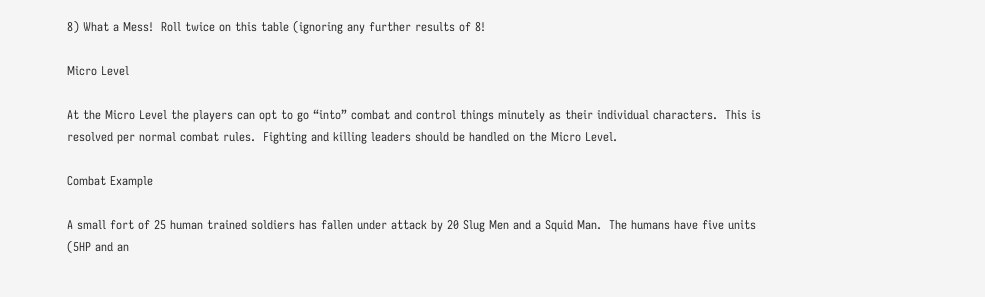8) What a Mess!  Roll twice on this table (ignoring any further results of 8!

Micro Level

At the Micro Level the players can opt to go “into” combat and control things minutely as their individual characters.  This is resolved per normal combat rules.  Fighting and killing leaders should be handled on the Micro Level.

Combat Example

A small fort of 25 human trained soldiers has fallen under attack by 20 Slug Men and a Squid Man.  The humans have five units (5HP and an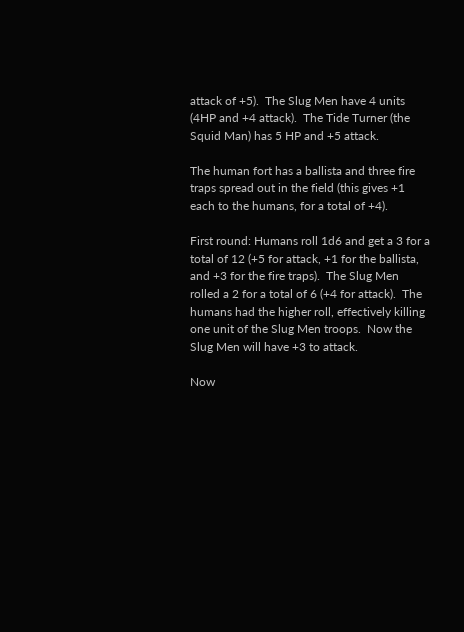attack of +5).  The Slug Men have 4 units (4HP and +4 attack).  The Tide Turner (the Squid Man) has 5 HP and +5 attack.

The human fort has a ballista and three fire traps spread out in the field (this gives +1 each to the humans, for a total of +4).

First round: Humans roll 1d6 and get a 3 for a total of 12 (+5 for attack, +1 for the ballista, and +3 for the fire traps).  The Slug Men rolled a 2 for a total of 6 (+4 for attack).  The humans had the higher roll, effectively killing one unit of the Slug Men troops.  Now the Slug Men will have +3 to attack.

Now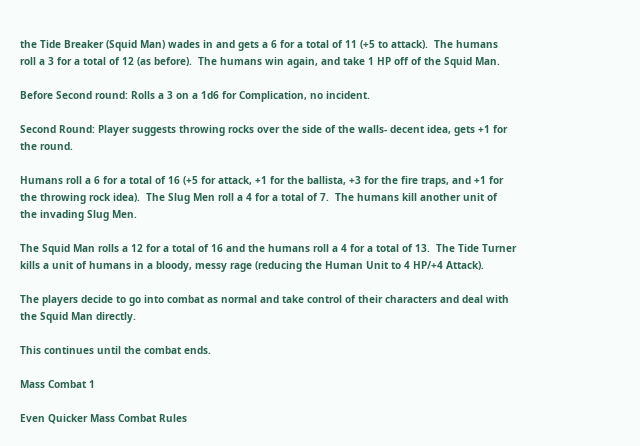the Tide Breaker (Squid Man) wades in and gets a 6 for a total of 11 (+5 to attack).  The humans roll a 3 for a total of 12 (as before).  The humans win again, and take 1 HP off of the Squid Man.

Before Second round: Rolls a 3 on a 1d6 for Complication, no incident.

Second Round: Player suggests throwing rocks over the side of the walls- decent idea, gets +1 for the round.

Humans roll a 6 for a total of 16 (+5 for attack, +1 for the ballista, +3 for the fire traps, and +1 for the throwing rock idea).  The Slug Men roll a 4 for a total of 7.  The humans kill another unit of the invading Slug Men.

The Squid Man rolls a 12 for a total of 16 and the humans roll a 4 for a total of 13.  The Tide Turner kills a unit of humans in a bloody, messy rage (reducing the Human Unit to 4 HP/+4 Attack).

The players decide to go into combat as normal and take control of their characters and deal with the Squid Man directly.

This continues until the combat ends.

Mass Combat 1

Even Quicker Mass Combat Rules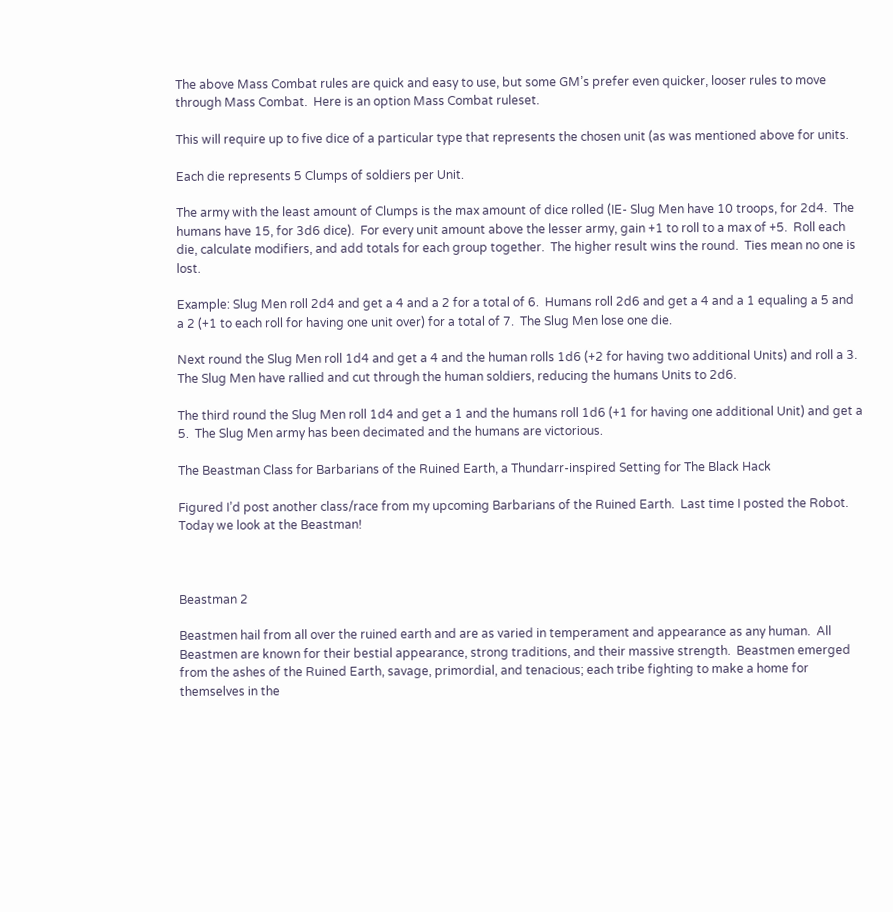The above Mass Combat rules are quick and easy to use, but some GM’s prefer even quicker, looser rules to move through Mass Combat.  Here is an option Mass Combat ruleset.

This will require up to five dice of a particular type that represents the chosen unit (as was mentioned above for units.

Each die represents 5 Clumps of soldiers per Unit.

The army with the least amount of Clumps is the max amount of dice rolled (IE- Slug Men have 10 troops, for 2d4.  The humans have 15, for 3d6 dice).  For every unit amount above the lesser army, gain +1 to roll to a max of +5.  Roll each die, calculate modifiers, and add totals for each group together.  The higher result wins the round.  Ties mean no one is lost.

Example: Slug Men roll 2d4 and get a 4 and a 2 for a total of 6.  Humans roll 2d6 and get a 4 and a 1 equaling a 5 and a 2 (+1 to each roll for having one unit over) for a total of 7.  The Slug Men lose one die.

Next round the Slug Men roll 1d4 and get a 4 and the human rolls 1d6 (+2 for having two additional Units) and roll a 3.  The Slug Men have rallied and cut through the human soldiers, reducing the humans Units to 2d6.

The third round the Slug Men roll 1d4 and get a 1 and the humans roll 1d6 (+1 for having one additional Unit) and get a 5.  The Slug Men army has been decimated and the humans are victorious.

The Beastman Class for Barbarians of the Ruined Earth, a Thundarr-inspired Setting for The Black Hack

Figured I’d post another class/race from my upcoming Barbarians of the Ruined Earth.  Last time I posted the Robot.  Today we look at the Beastman!



Beastman 2

Beastmen hail from all over the ruined earth and are as varied in temperament and appearance as any human.  All Beastmen are known for their bestial appearance, strong traditions, and their massive strength.  Beastmen emerged from the ashes of the Ruined Earth, savage, primordial, and tenacious; each tribe fighting to make a home for themselves in the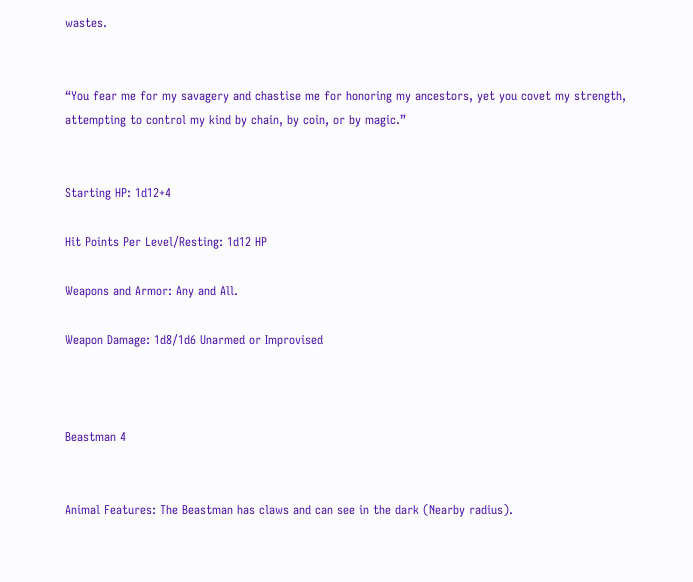wastes.


“You fear me for my savagery and chastise me for honoring my ancestors, yet you covet my strength, attempting to control my kind by chain, by coin, or by magic.”


Starting HP: 1d12+4

Hit Points Per Level/Resting: 1d12 HP

Weapons and Armor: Any and All.

Weapon Damage: 1d8/1d6 Unarmed or Improvised



Beastman 4


Animal Features: The Beastman has claws and can see in the dark (Nearby radius).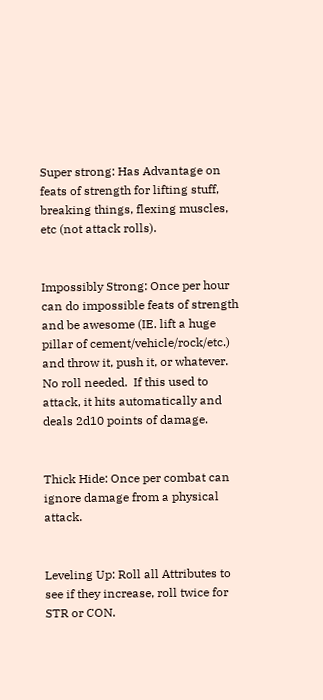Super strong: Has Advantage on feats of strength for lifting stuff, breaking things, flexing muscles, etc (not attack rolls).


Impossibly Strong: Once per hour can do impossible feats of strength and be awesome (IE. lift a huge pillar of cement/vehicle/rock/etc.) and throw it, push it, or whatever.  No roll needed.  If this used to attack, it hits automatically and deals 2d10 points of damage.


Thick Hide: Once per combat can ignore damage from a physical attack.


Leveling Up: Roll all Attributes to see if they increase, roll twice for STR or CON.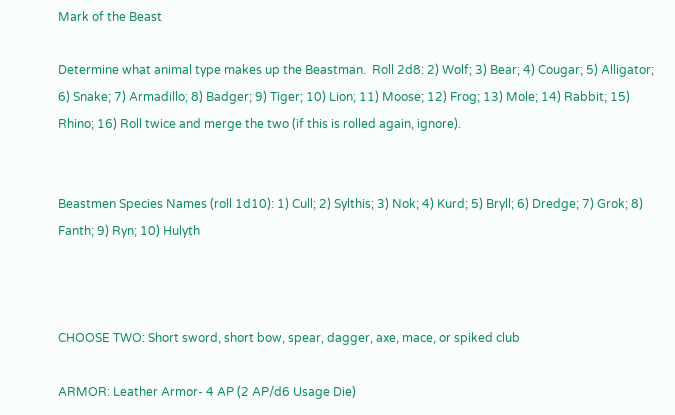Mark of the Beast

Determine what animal type makes up the Beastman.  Roll 2d8: 2) Wolf; 3) Bear; 4) Cougar; 5) Alligator; 6) Snake; 7) Armadillo; 8) Badger; 9) Tiger; 10) Lion; 11) Moose; 12) Frog; 13) Mole; 14) Rabbit; 15) Rhino; 16) Roll twice and merge the two (if this is rolled again, ignore).


Beastmen Species Names (roll 1d10): 1) Cull; 2) Sylthis; 3) Nok; 4) Kurd; 5) Bryll; 6) Dredge; 7) Grok; 8) Fanth; 9) Ryn; 10) Hulyth



CHOOSE TWO: Short sword, short bow, spear, dagger, axe, mace, or spiked club

ARMOR: Leather Armor- 4 AP (2 AP/d6 Usage Die)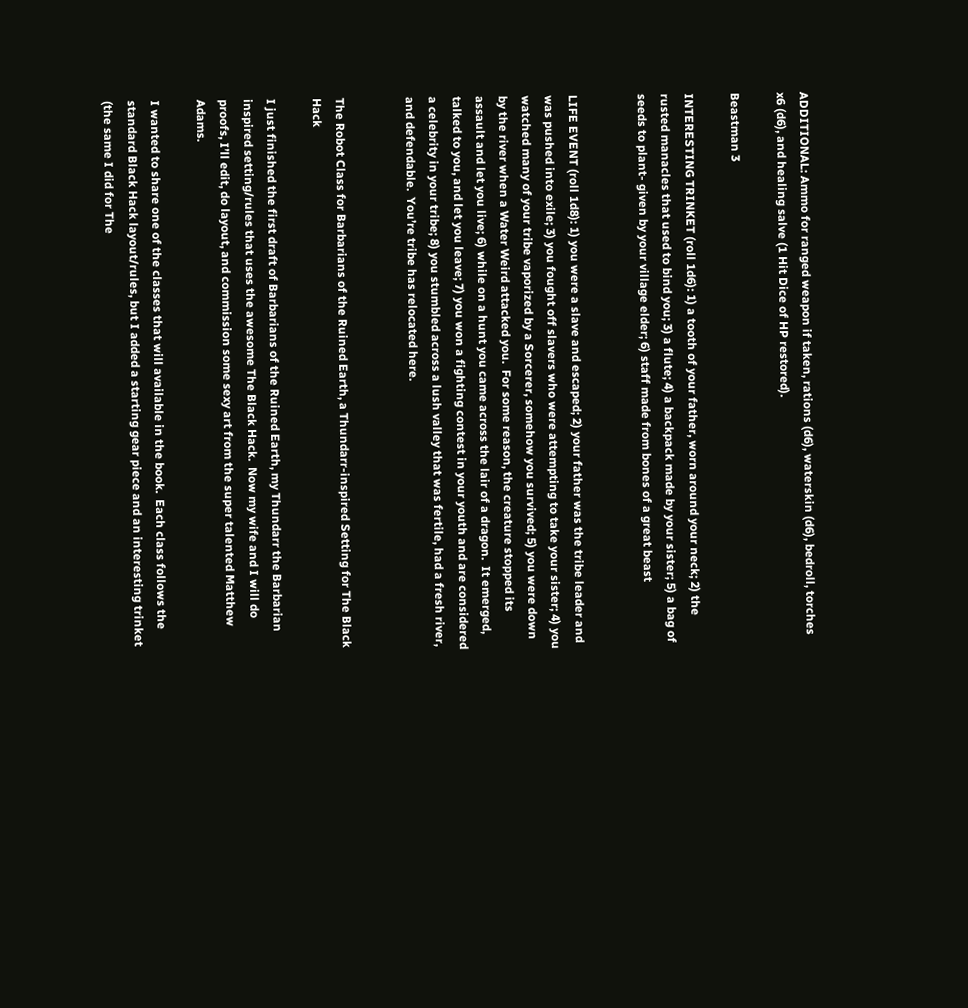ADDITIONAL: Ammo for ranged weapon if taken, rations (d6), waterskin (d6), bedroll, torches x6 (d6), and healing salve (1 Hit Dice of HP restored).

Beastman 3

INTERESTING TRINKET (roll 1d6): 1) a tooth of your father, worn around your neck; 2) the rusted manacles that used to bind you; 3) a flute; 4) a backpack made by your sister; 5) a bag of seeds to plant- given by your village elder; 6) staff made from bones of a great beast


LIFE EVENT (roll 1d8): 1) you were a slave and escaped; 2) your father was the tribe leader and was pushed into exile; 3) you fought off slavers who were attempting to take your sister; 4) you watched many of your tribe vaporized by a Sorcerer, somehow you survived; 5) you were down by the river when a Water Weird attacked you.  For some reason, the creature stopped its assault and let you live; 6) while on a hunt you came across the lair of a dragon.  It emerged, talked to you, and let you leave; 7) you won a fighting contest in your youth and are considered a celebrity in your tribe; 8) you stumbled across a lush valley that was fertile, had a fresh river, and defendable.  You’re tribe has relocated here.


The Robot Class for Barbarians of the Ruined Earth, a Thundarr-inspired Setting for The Black Hack

I just finished the first draft of Barbarians of the Ruined Earth, my Thundarr the Barbarian inspired setting/rules that uses the awesome The Black Hack.  Now my wife and I will do proofs, I’ll edit, do layout, and commission some sexy art from the super talented Matthew Adams.

I wanted to share one of the classes that will available in the book.  Each class follows the standard Black Hack layout/rules, but I added a starting gear piece and an interesting trinket (the same I did for The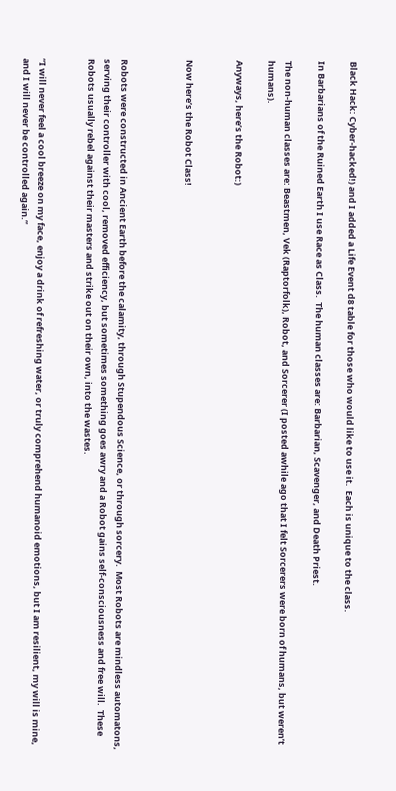Black Hack: Cyber-hacked!) and I added a Life Event d8 table for those who would like to use it.  Each is unique to the class.

In Barbarians of the Ruined Earth I use Race as Class.  The human classes are: Barbarian, Scavenger, and Death Priest.

The non-human classes are: Beastmen, Vek (Raptorfolk), Robot, and Sorcerer (I posted awhile ago that I felt Sorcerers were born of humans, but weren’t humans).

Anyways, here’s the Robot:)


Now here’s the Robot Class!



Robots were constructed in Ancient Earth before the calamity, through Stupendous Science, or through sorcery.  Most Robots are mindless automatons, serving their controller with cool, removed efficiency, but sometimes something goes awry and a Robot gains self-consciousness and free will.  These Robots usually rebel against their masters and strike out on their own, into the wastes.


“I will never feel a cool breeze on my face, enjoy a drink of refreshing water, or truly comprehend humanoid emotions, but I am resilient, my will is mine, and I will never be controlled again.”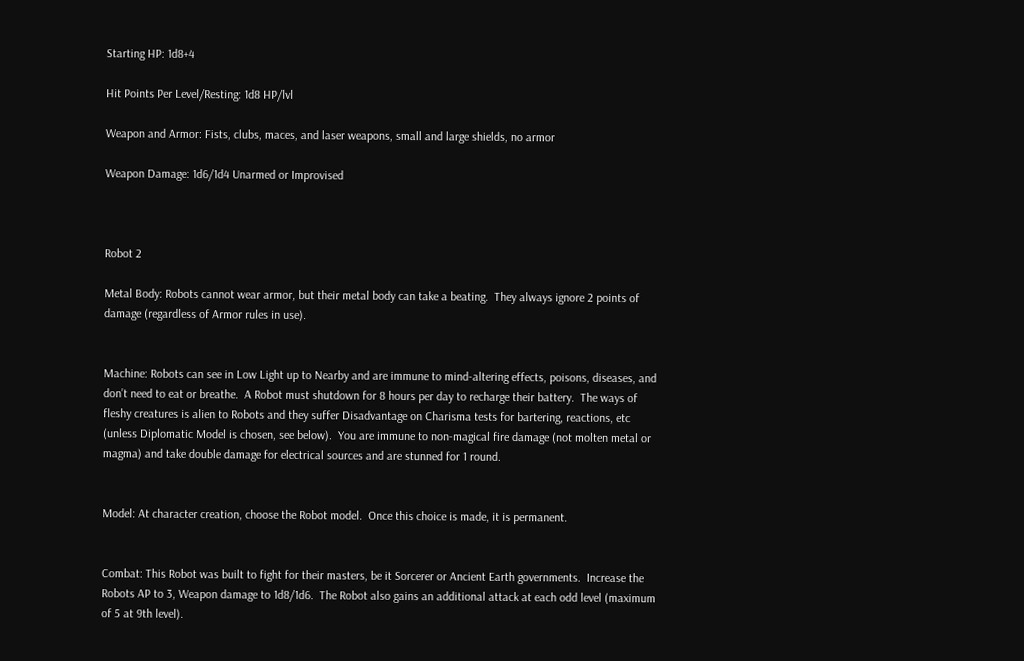Starting HP: 1d8+4

Hit Points Per Level/Resting: 1d8 HP/lvl

Weapon and Armor: Fists, clubs, maces, and laser weapons, small and large shields, no armor

Weapon Damage: 1d6/1d4 Unarmed or Improvised



Robot 2

Metal Body: Robots cannot wear armor, but their metal body can take a beating.  They always ignore 2 points of damage (regardless of Armor rules in use).


Machine: Robots can see in Low Light up to Nearby and are immune to mind-altering effects, poisons, diseases, and don’t need to eat or breathe.  A Robot must shutdown for 8 hours per day to recharge their battery.  The ways of fleshy creatures is alien to Robots and they suffer Disadvantage on Charisma tests for bartering, reactions, etc (unless Diplomatic Model is chosen, see below).  You are immune to non-magical fire damage (not molten metal or magma) and take double damage for electrical sources and are stunned for 1 round.


Model: At character creation, choose the Robot model.  Once this choice is made, it is permanent.


Combat: This Robot was built to fight for their masters, be it Sorcerer or Ancient Earth governments.  Increase the Robots AP to 3, Weapon damage to 1d8/1d6.  The Robot also gains an additional attack at each odd level (maximum of 5 at 9th level).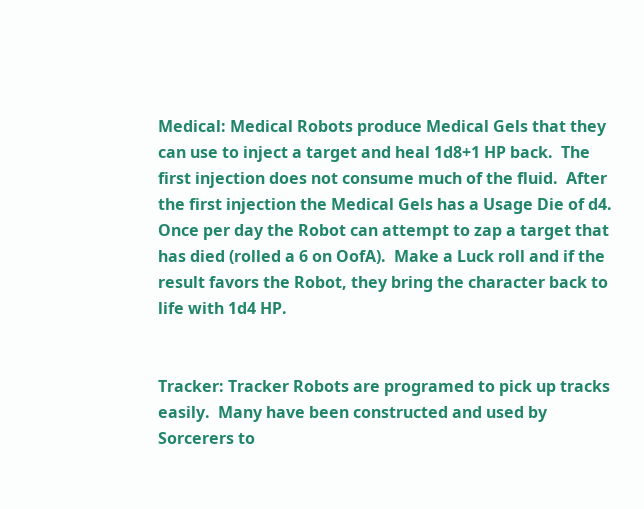Medical: Medical Robots produce Medical Gels that they can use to inject a target and heal 1d8+1 HP back.  The first injection does not consume much of the fluid.  After the first injection the Medical Gels has a Usage Die of d4.  Once per day the Robot can attempt to zap a target that has died (rolled a 6 on OofA).  Make a Luck roll and if the result favors the Robot, they bring the character back to life with 1d4 HP.


Tracker: Tracker Robots are programed to pick up tracks easily.  Many have been constructed and used by Sorcerers to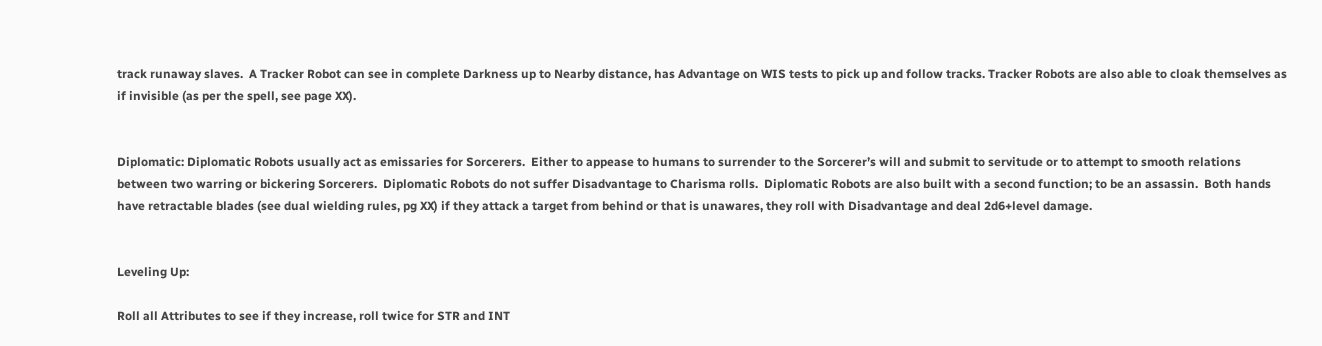track runaway slaves.  A Tracker Robot can see in complete Darkness up to Nearby distance, has Advantage on WIS tests to pick up and follow tracks. Tracker Robots are also able to cloak themselves as if invisible (as per the spell, see page XX).


Diplomatic: Diplomatic Robots usually act as emissaries for Sorcerers.  Either to appease to humans to surrender to the Sorcerer’s will and submit to servitude or to attempt to smooth relations between two warring or bickering Sorcerers.  Diplomatic Robots do not suffer Disadvantage to Charisma rolls.  Diplomatic Robots are also built with a second function; to be an assassin.  Both hands have retractable blades (see dual wielding rules, pg XX) if they attack a target from behind or that is unawares, they roll with Disadvantage and deal 2d6+level damage.


Leveling Up:

Roll all Attributes to see if they increase, roll twice for STR and INT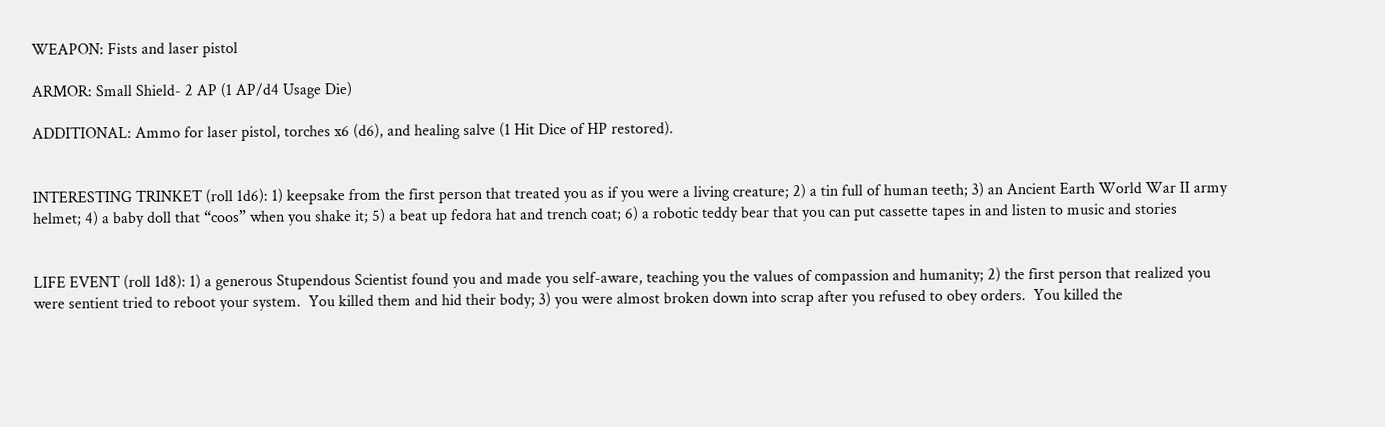WEAPON: Fists and laser pistol

ARMOR: Small Shield- 2 AP (1 AP/d4 Usage Die)

ADDITIONAL: Ammo for laser pistol, torches x6 (d6), and healing salve (1 Hit Dice of HP restored).


INTERESTING TRINKET (roll 1d6): 1) keepsake from the first person that treated you as if you were a living creature; 2) a tin full of human teeth; 3) an Ancient Earth World War II army helmet; 4) a baby doll that “coos” when you shake it; 5) a beat up fedora hat and trench coat; 6) a robotic teddy bear that you can put cassette tapes in and listen to music and stories


LIFE EVENT (roll 1d8): 1) a generous Stupendous Scientist found you and made you self-aware, teaching you the values of compassion and humanity; 2) the first person that realized you were sentient tried to reboot your system.  You killed them and hid their body; 3) you were almost broken down into scrap after you refused to obey orders.  You killed the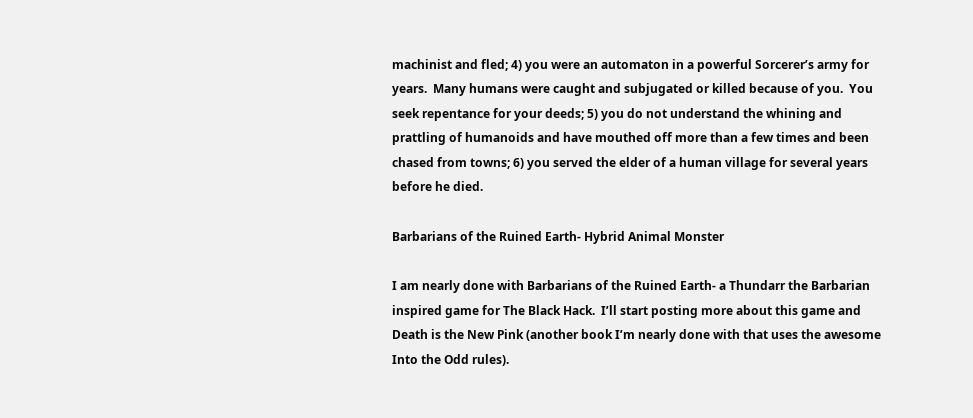machinist and fled; 4) you were an automaton in a powerful Sorcerer’s army for years.  Many humans were caught and subjugated or killed because of you.  You seek repentance for your deeds; 5) you do not understand the whining and prattling of humanoids and have mouthed off more than a few times and been chased from towns; 6) you served the elder of a human village for several years before he died.

Barbarians of the Ruined Earth- Hybrid Animal Monster

I am nearly done with Barbarians of the Ruined Earth- a Thundarr the Barbarian inspired game for The Black Hack.  I’ll start posting more about this game and Death is the New Pink (another book I’m nearly done with that uses the awesome Into the Odd rules).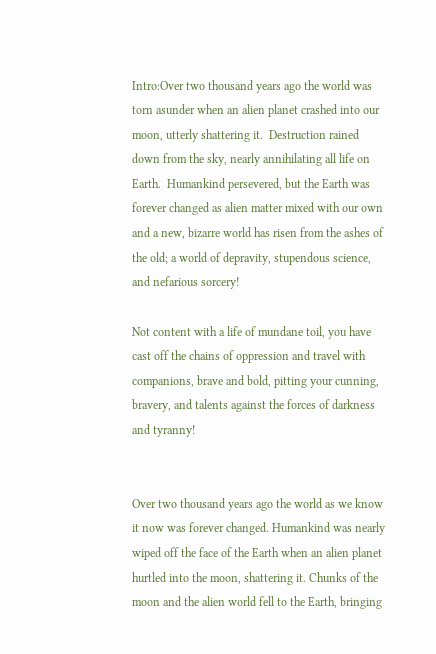Intro:Over two thousand years ago the world was torn asunder when an alien planet crashed into our moon, utterly shattering it.  Destruction rained down from the sky, nearly annihilating all life on Earth.  Humankind persevered, but the Earth was forever changed as alien matter mixed with our own and a new, bizarre world has risen from the ashes of the old; a world of depravity, stupendous science, and nefarious sorcery!

Not content with a life of mundane toil, you have cast off the chains of oppression and travel with companions, brave and bold, pitting your cunning, bravery, and talents against the forces of darkness and tyranny!


Over two thousand years ago the world as we know it now was forever changed. Humankind was nearly wiped off the face of the Earth when an alien planet hurtled into the moon, shattering it. Chunks of the moon and the alien world fell to the Earth, bringing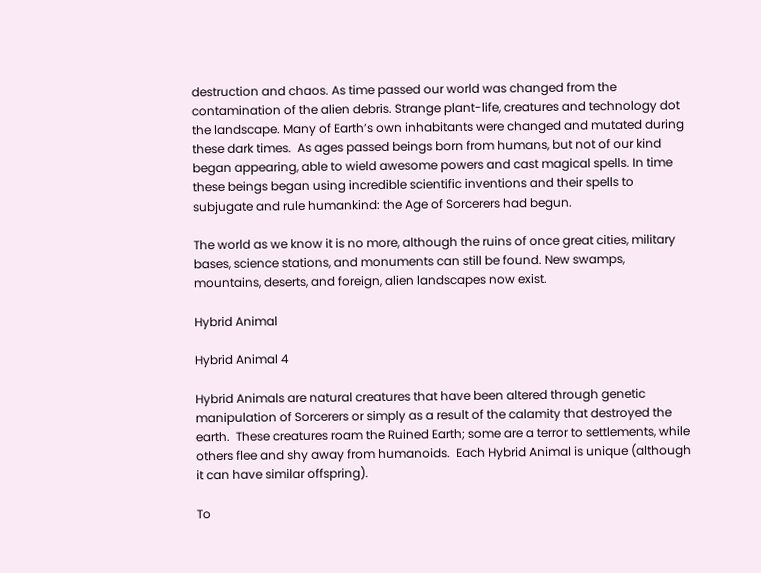destruction and chaos. As time passed our world was changed from the contamination of the alien debris. Strange plant-life, creatures and technology dot the landscape. Many of Earth’s own inhabitants were changed and mutated during these dark times.  As ages passed beings born from humans, but not of our kind began appearing, able to wield awesome powers and cast magical spells. In time these beings began using incredible scientific inventions and their spells to subjugate and rule humankind: the Age of Sorcerers had begun.

The world as we know it is no more, although the ruins of once great cities, military bases, science stations, and monuments can still be found. New swamps, mountains, deserts, and foreign, alien landscapes now exist.

Hybrid Animal

Hybrid Animal 4

Hybrid Animals are natural creatures that have been altered through genetic manipulation of Sorcerers or simply as a result of the calamity that destroyed the earth.  These creatures roam the Ruined Earth; some are a terror to settlements, while others flee and shy away from humanoids.  Each Hybrid Animal is unique (although it can have similar offspring).

To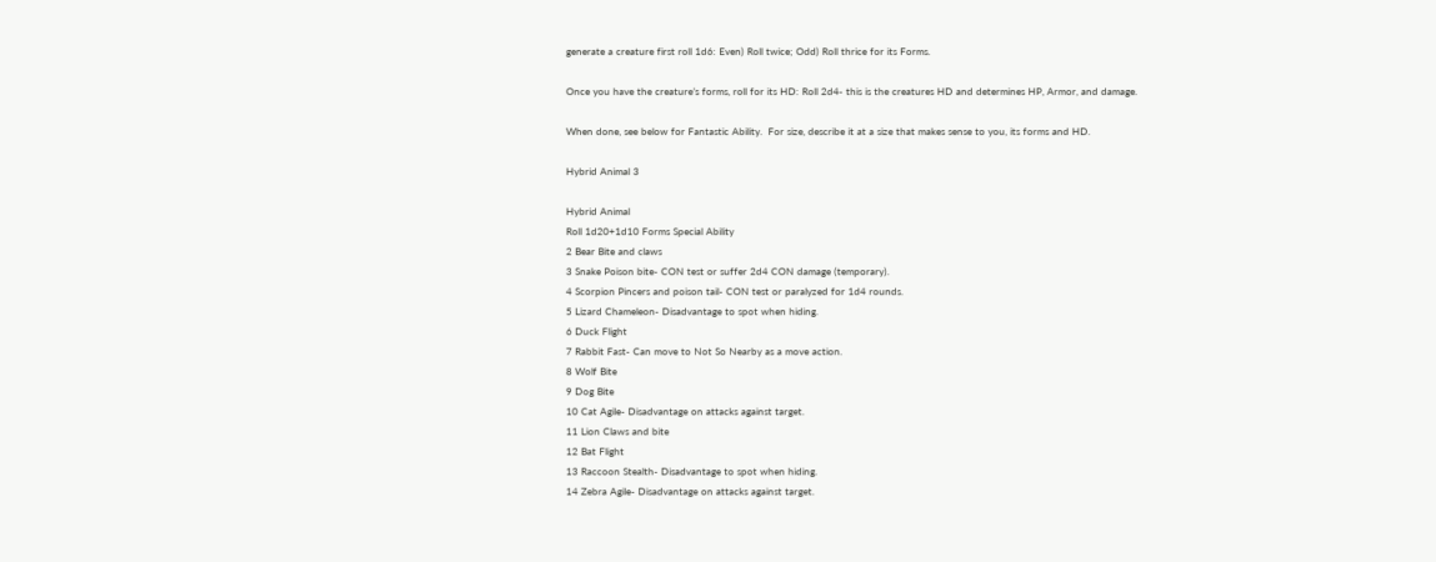generate a creature first roll 1d6: Even) Roll twice; Odd) Roll thrice for its Forms.

Once you have the creature’s forms, roll for its HD: Roll 2d4- this is the creatures HD and determines HP, Armor, and damage.

When done, see below for Fantastic Ability.  For size, describe it at a size that makes sense to you, its forms and HD.

Hybrid Animal 3

Hybrid Animal
Roll 1d20+1d10 Forms Special Ability
2 Bear Bite and claws
3 Snake Poison bite- CON test or suffer 2d4 CON damage (temporary).
4 Scorpion Pincers and poison tail- CON test or paralyzed for 1d4 rounds.
5 Lizard Chameleon- Disadvantage to spot when hiding.
6 Duck Flight
7 Rabbit Fast- Can move to Not So Nearby as a move action.
8 Wolf Bite
9 Dog Bite
10 Cat Agile- Disadvantage on attacks against target.
11 Lion Claws and bite
12 Bat Flight
13 Raccoon Stealth- Disadvantage to spot when hiding.
14 Zebra Agile- Disadvantage on attacks against target.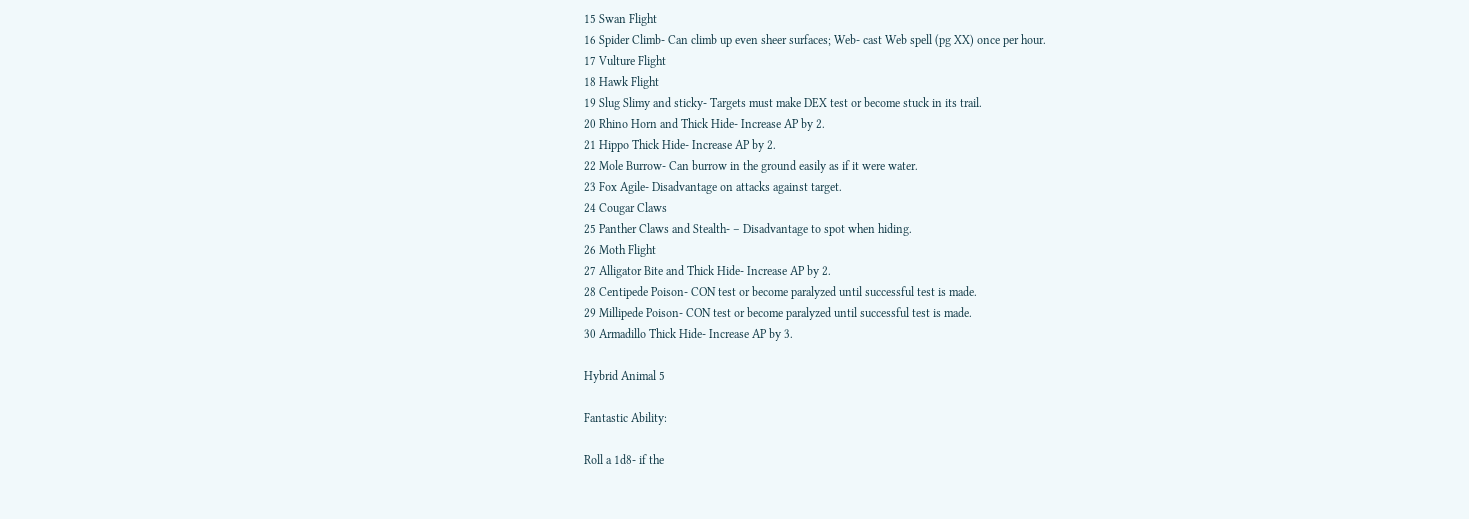15 Swan Flight
16 Spider Climb- Can climb up even sheer surfaces; Web- cast Web spell (pg XX) once per hour.
17 Vulture Flight
18 Hawk Flight
19 Slug Slimy and sticky- Targets must make DEX test or become stuck in its trail.
20 Rhino Horn and Thick Hide- Increase AP by 2.
21 Hippo Thick Hide- Increase AP by 2.
22 Mole Burrow- Can burrow in the ground easily as if it were water.
23 Fox Agile- Disadvantage on attacks against target.
24 Cougar Claws
25 Panther Claws and Stealth- – Disadvantage to spot when hiding.
26 Moth Flight
27 Alligator Bite and Thick Hide- Increase AP by 2.
28 Centipede Poison- CON test or become paralyzed until successful test is made.
29 Millipede Poison- CON test or become paralyzed until successful test is made.
30 Armadillo Thick Hide- Increase AP by 3.

Hybrid Animal 5

Fantastic Ability:

Roll a 1d8- if the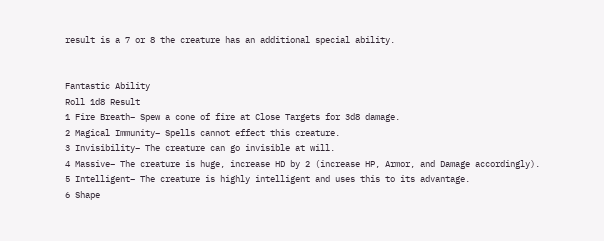result is a 7 or 8 the creature has an additional special ability.


Fantastic Ability
Roll 1d8 Result
1 Fire Breath– Spew a cone of fire at Close Targets for 3d8 damage.
2 Magical Immunity– Spells cannot effect this creature.
3 Invisibility– The creature can go invisible at will.
4 Massive– The creature is huge, increase HD by 2 (increase HP, Armor, and Damage accordingly).
5 Intelligent– The creature is highly intelligent and uses this to its advantage.
6 Shape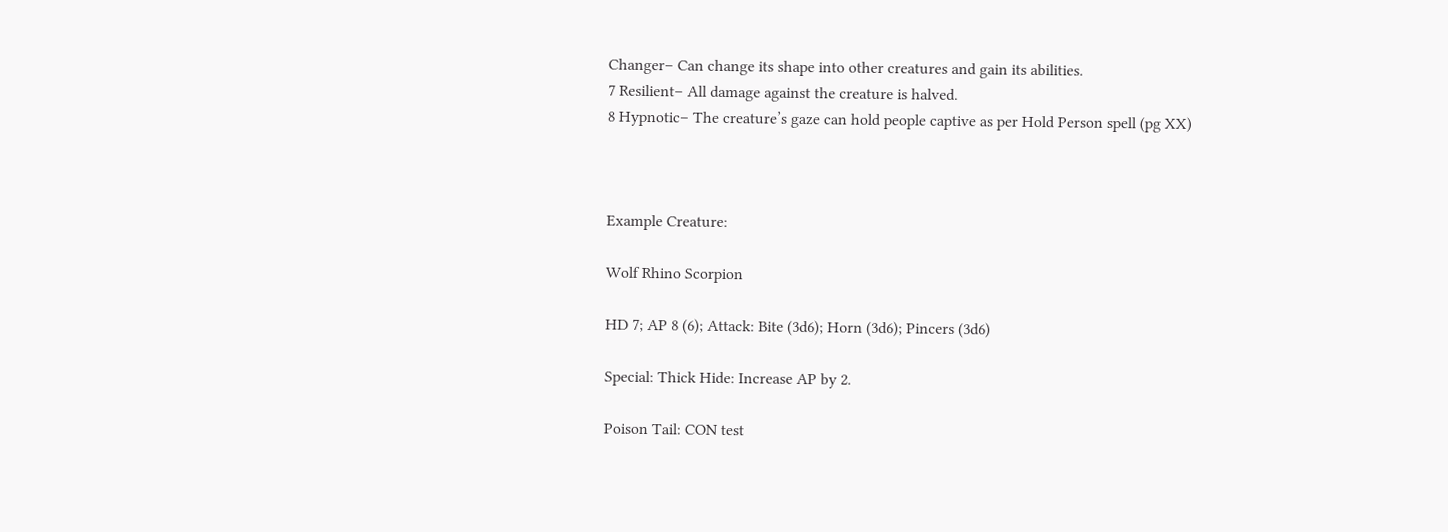Changer– Can change its shape into other creatures and gain its abilities.
7 Resilient– All damage against the creature is halved.
8 Hypnotic– The creature’s gaze can hold people captive as per Hold Person spell (pg XX)



Example Creature:

Wolf Rhino Scorpion

HD 7; AP 8 (6); Attack: Bite (3d6); Horn (3d6); Pincers (3d6)

Special: Thick Hide: Increase AP by 2.

Poison Tail: CON test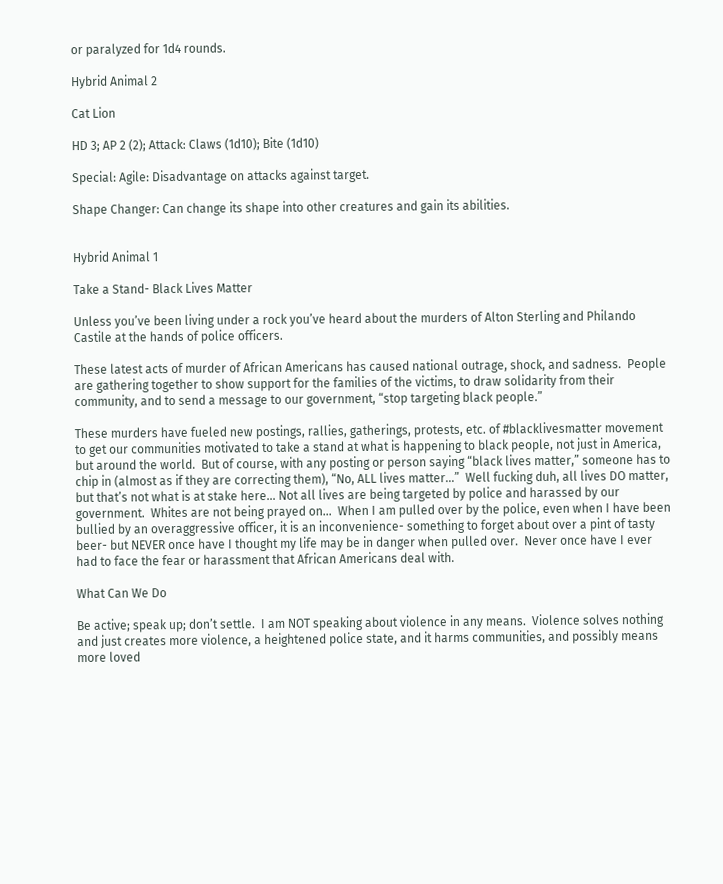or paralyzed for 1d4 rounds.

Hybrid Animal 2

Cat Lion

HD 3; AP 2 (2); Attack: Claws (1d10); Bite (1d10)

Special: Agile: Disadvantage on attacks against target.

Shape Changer: Can change its shape into other creatures and gain its abilities.


Hybrid Animal 1

Take a Stand- Black Lives Matter

Unless you’ve been living under a rock you’ve heard about the murders of Alton Sterling and Philando Castile at the hands of police officers.

These latest acts of murder of African Americans has caused national outrage, shock, and sadness.  People are gathering together to show support for the families of the victims, to draw solidarity from their community, and to send a message to our government, “stop targeting black people.”

These murders have fueled new postings, rallies, gatherings, protests, etc. of #blacklivesmatter movement to get our communities motivated to take a stand at what is happening to black people, not just in America, but around the world.  But of course, with any posting or person saying “black lives matter,” someone has to chip in (almost as if they are correcting them), “No, ALL lives matter…”  Well fucking duh, all lives DO matter, but that’s not what is at stake here… Not all lives are being targeted by police and harassed by our government.  Whites are not being prayed on…  When I am pulled over by the police, even when I have been bullied by an overaggressive officer, it is an inconvenience- something to forget about over a pint of tasty beer- but NEVER once have I thought my life may be in danger when pulled over.  Never once have I ever had to face the fear or harassment that African Americans deal with.

What Can We Do

Be active; speak up; don’t settle.  I am NOT speaking about violence in any means.  Violence solves nothing and just creates more violence, a heightened police state, and it harms communities, and possibly means more loved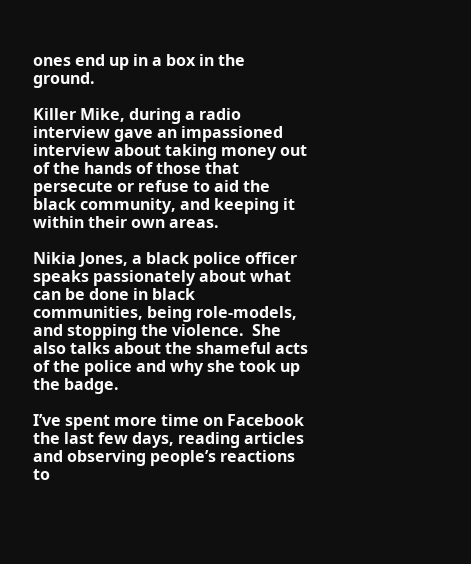ones end up in a box in the ground.

Killer Mike, during a radio interview gave an impassioned interview about taking money out of the hands of those that persecute or refuse to aid the black community, and keeping it within their own areas.

Nikia Jones, a black police officer speaks passionately about what can be done in black communities, being role-models, and stopping the violence.  She also talks about the shameful acts of the police and why she took up the badge.

I’ve spent more time on Facebook the last few days, reading articles and observing people’s reactions to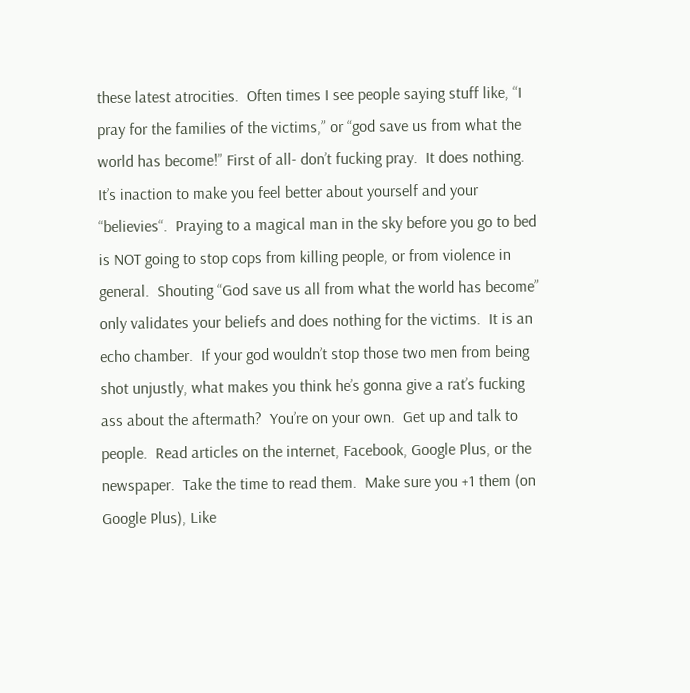these latest atrocities.  Often times I see people saying stuff like, “I pray for the families of the victims,” or “god save us from what the world has become!” First of all- don’t fucking pray.  It does nothing. It’s inaction to make you feel better about yourself and your “believies“.  Praying to a magical man in the sky before you go to bed is NOT going to stop cops from killing people, or from violence in general.  Shouting “God save us all from what the world has become” only validates your beliefs and does nothing for the victims.  It is an echo chamber.  If your god wouldn’t stop those two men from being shot unjustly, what makes you think he’s gonna give a rat’s fucking ass about the aftermath?  You’re on your own.  Get up and talk to people.  Read articles on the internet, Facebook, Google Plus, or the newspaper.  Take the time to read them.  Make sure you +1 them (on Google Plus), Like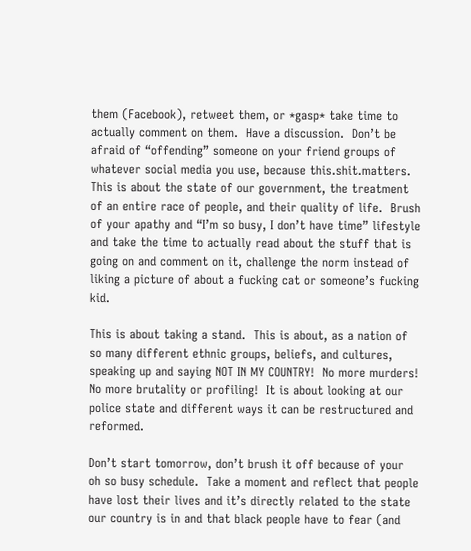them (Facebook), retweet them, or *gasp* take time to actually comment on them.  Have a discussion.  Don’t be afraid of “offending” someone on your friend groups of whatever social media you use, because this.shit.matters.  This is about the state of our government, the treatment of an entire race of people, and their quality of life.  Brush of your apathy and “I’m so busy, I don’t have time” lifestyle and take the time to actually read about the stuff that is going on and comment on it, challenge the norm instead of liking a picture of about a fucking cat or someone’s fucking kid.

This is about taking a stand.  This is about, as a nation of so many different ethnic groups, beliefs, and cultures, speaking up and saying NOT IN MY COUNTRY!  No more murders! No more brutality or profiling!  It is about looking at our police state and different ways it can be restructured and reformed.

Don’t start tomorrow, don’t brush it off because of your oh so busy schedule.  Take a moment and reflect that people have lost their lives and it’s directly related to the state our country is in and that black people have to fear (and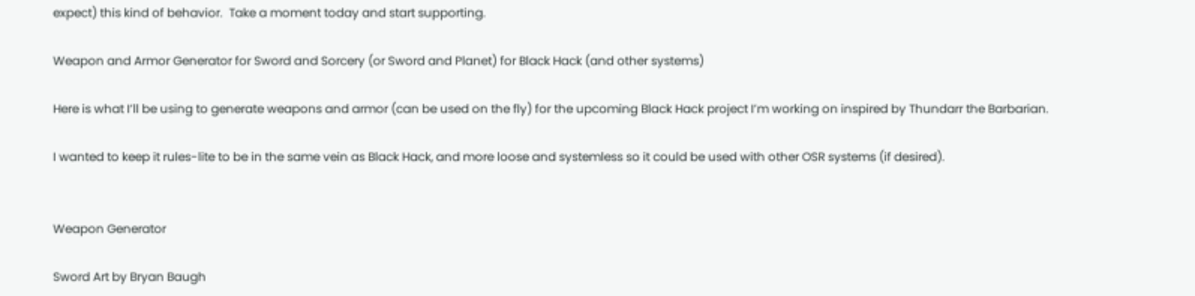expect) this kind of behavior.  Take a moment today and start supporting.

Weapon and Armor Generator for Sword and Sorcery (or Sword and Planet) for Black Hack (and other systems)

Here is what I’ll be using to generate weapons and armor (can be used on the fly) for the upcoming Black Hack project I’m working on inspired by Thundarr the Barbarian.

I wanted to keep it rules-lite to be in the same vein as Black Hack, and more loose and systemless so it could be used with other OSR systems (if desired).


Weapon Generator

Sword Art by Bryan Baugh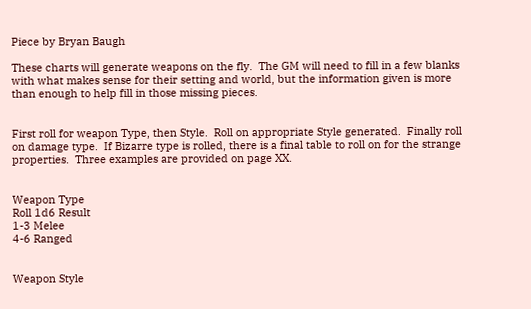Piece by Bryan Baugh

These charts will generate weapons on the fly.  The GM will need to fill in a few blanks with what makes sense for their setting and world, but the information given is more than enough to help fill in those missing pieces.


First roll for weapon Type, then Style.  Roll on appropriate Style generated.  Finally roll on damage type.  If Bizarre type is rolled, there is a final table to roll on for the strange properties.  Three examples are provided on page XX.


Weapon Type
Roll 1d6 Result
1-3 Melee
4-6 Ranged


Weapon Style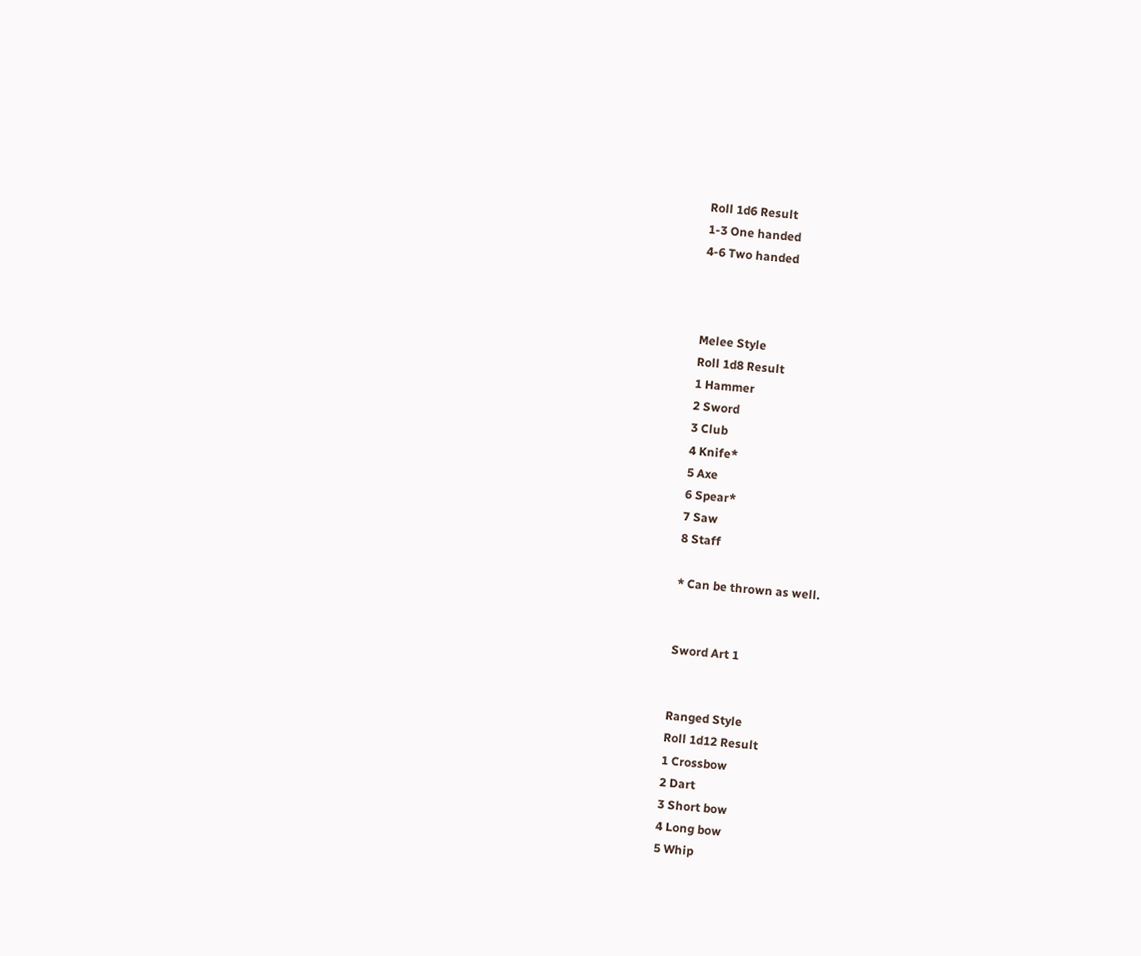Roll 1d6 Result
1-3 One handed
4-6 Two handed



Melee Style
Roll 1d8 Result
1 Hammer
2 Sword
3 Club
4 Knife*
5 Axe
6 Spear*
7 Saw
8 Staff

* Can be thrown as well.


Sword Art 1


Ranged Style
Roll 1d12 Result
1 Crossbow
2 Dart
3 Short bow
4 Long bow
5 Whip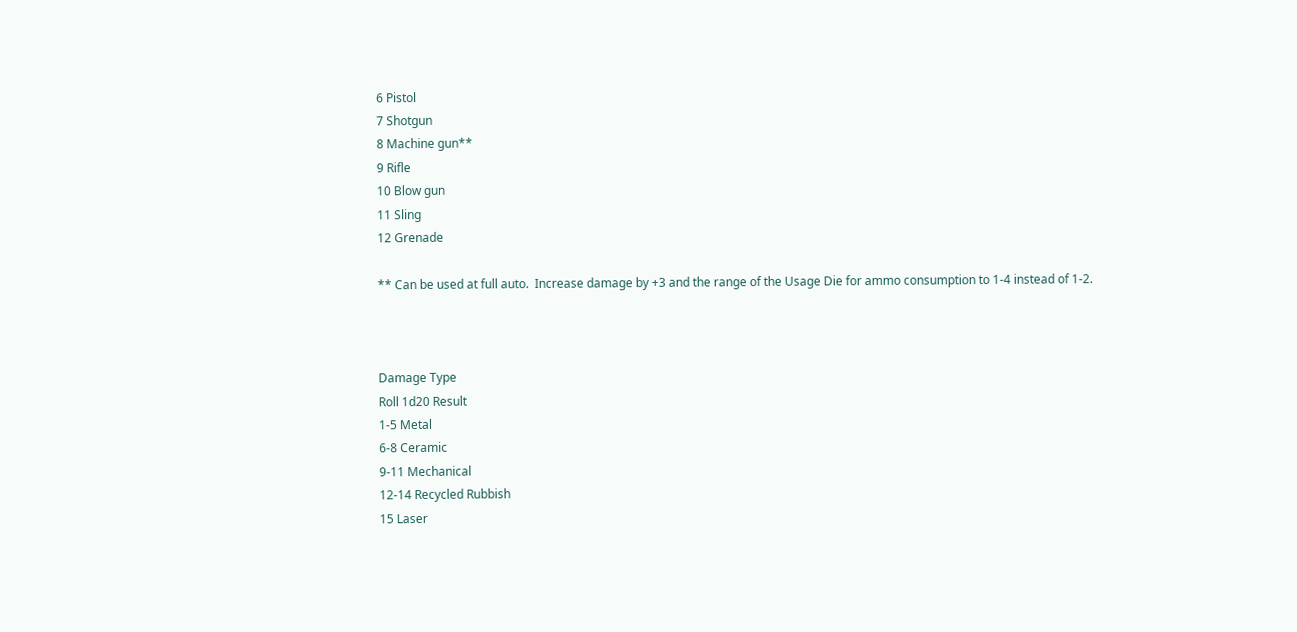6 Pistol
7 Shotgun
8 Machine gun**
9 Rifle
10 Blow gun
11 Sling
12 Grenade

** Can be used at full auto.  Increase damage by +3 and the range of the Usage Die for ammo consumption to 1-4 instead of 1-2.



Damage Type
Roll 1d20 Result
1-5 Metal
6-8 Ceramic
9-11 Mechanical
12-14 Recycled Rubbish
15 Laser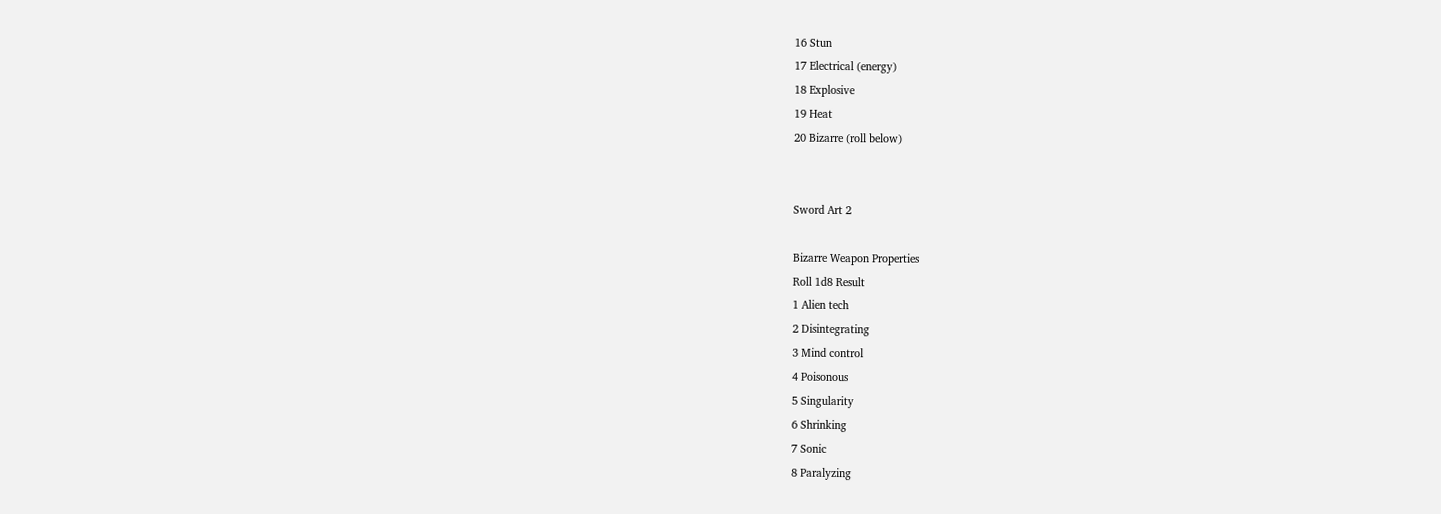16 Stun
17 Electrical (energy)
18 Explosive
19 Heat
20 Bizarre (roll below)


Sword Art 2

Bizarre Weapon Properties
Roll 1d8 Result
1 Alien tech
2 Disintegrating
3 Mind control
4 Poisonous
5 Singularity
6 Shrinking
7 Sonic
8 Paralyzing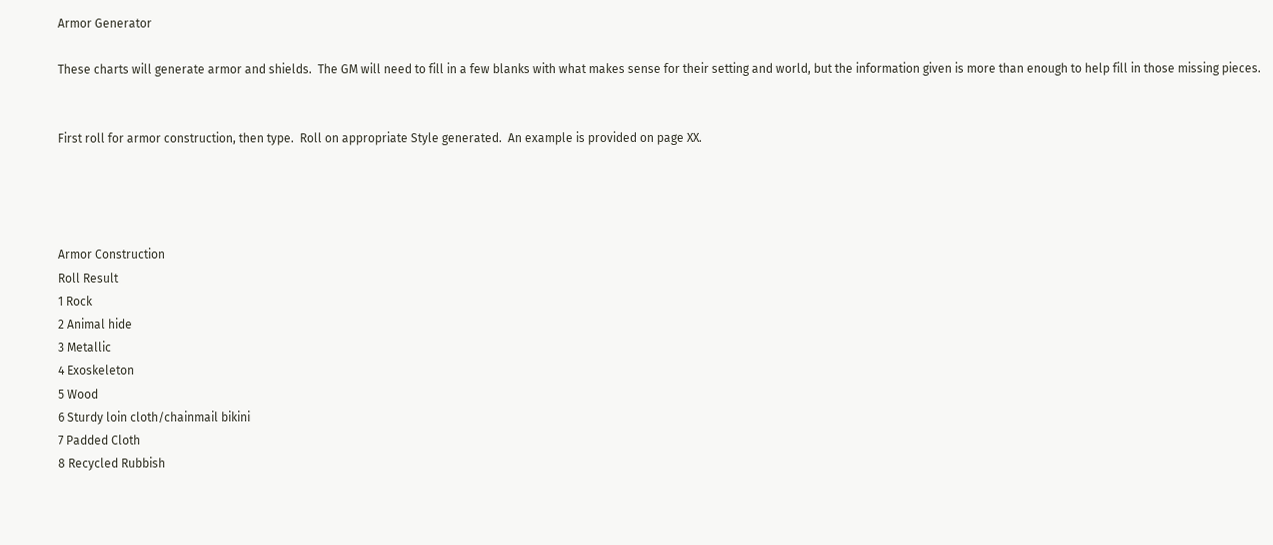Armor Generator

These charts will generate armor and shields.  The GM will need to fill in a few blanks with what makes sense for their setting and world, but the information given is more than enough to help fill in those missing pieces.


First roll for armor construction, then type.  Roll on appropriate Style generated.  An example is provided on page XX.




Armor Construction
Roll Result
1 Rock
2 Animal hide
3 Metallic
4 Exoskeleton
5 Wood
6 Sturdy loin cloth/chainmail bikini
7 Padded Cloth
8 Recycled Rubbish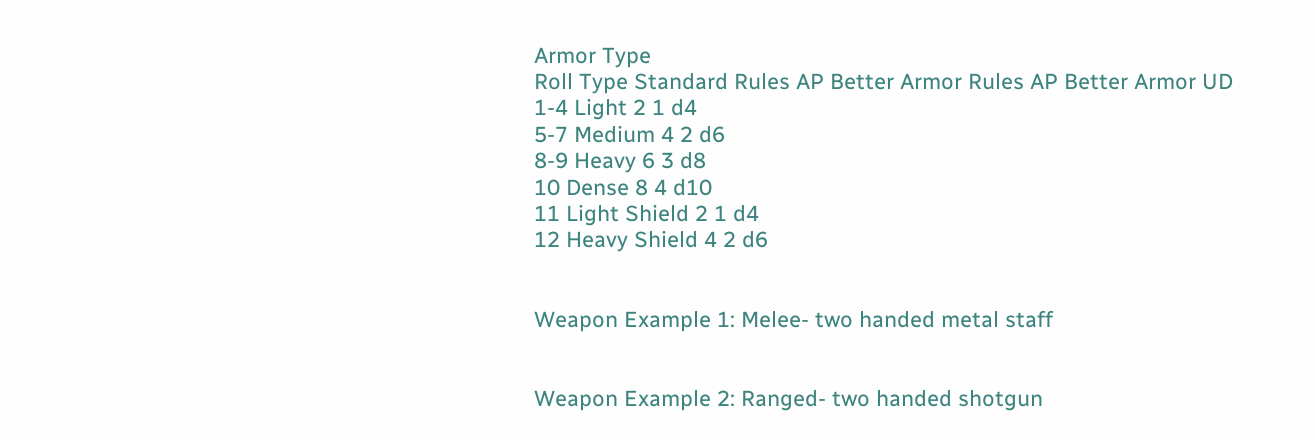Armor Type
Roll Type Standard Rules AP Better Armor Rules AP Better Armor UD
1-4 Light 2 1 d4
5-7 Medium 4 2 d6
8-9 Heavy 6 3 d8
10 Dense 8 4 d10
11 Light Shield 2 1 d4
12 Heavy Shield 4 2 d6


Weapon Example 1: Melee- two handed metal staff


Weapon Example 2: Ranged- two handed shotgun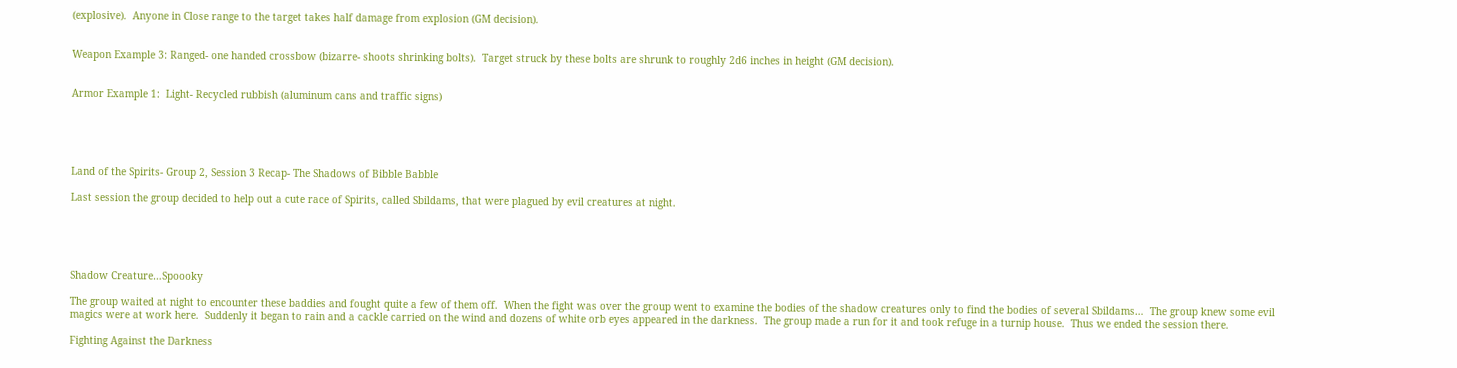(explosive).  Anyone in Close range to the target takes half damage from explosion (GM decision).


Weapon Example 3: Ranged- one handed crossbow (bizarre- shoots shrinking bolts).  Target struck by these bolts are shrunk to roughly 2d6 inches in height (GM decision).


Armor Example 1:  Light- Recycled rubbish (aluminum cans and traffic signs)





Land of the Spirits- Group 2, Session 3 Recap- The Shadows of Bibble Babble

Last session the group decided to help out a cute race of Spirits, called Sbildams, that were plagued by evil creatures at night.





Shadow Creature…Spoooky

The group waited at night to encounter these baddies and fought quite a few of them off.  When the fight was over the group went to examine the bodies of the shadow creatures only to find the bodies of several Sbildams…  The group knew some evil magics were at work here.  Suddenly it began to rain and a cackle carried on the wind and dozens of white orb eyes appeared in the darkness.  The group made a run for it and took refuge in a turnip house.  Thus we ended the session there.

Fighting Against the Darkness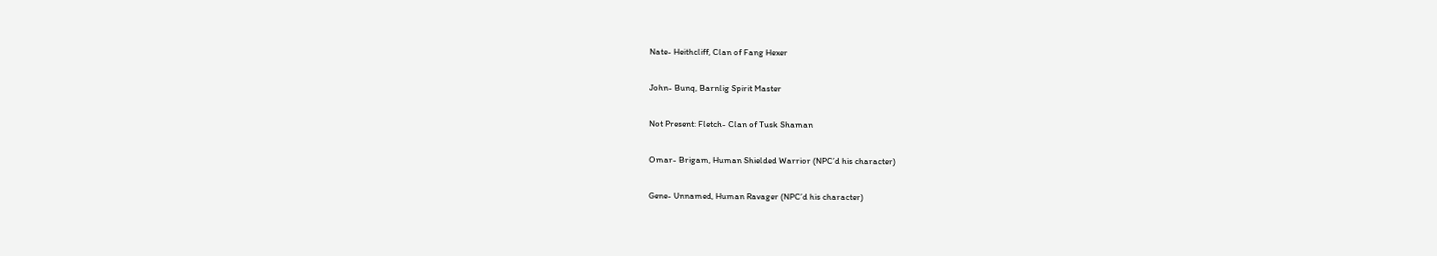Nate- Heithcliff, Clan of Fang Hexer

John- Bunq, Barnlig Spirit Master

Not Present: Fletch- Clan of Tusk Shaman

Omar- Brigam, Human Shielded Warrior (NPC’d his character)

Gene- Unnamed, Human Ravager (NPC’d his character)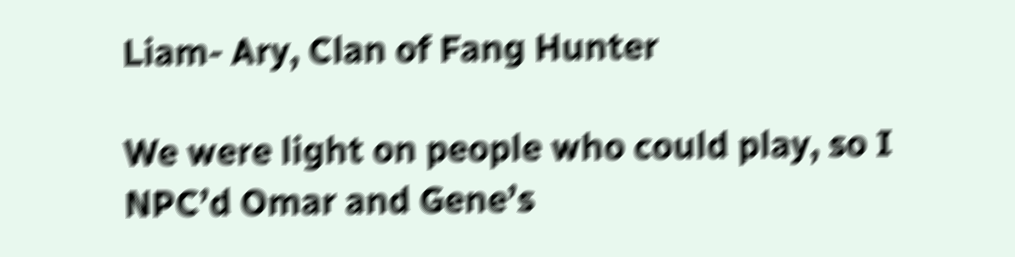Liam- Ary, Clan of Fang Hunter

We were light on people who could play, so I NPC’d Omar and Gene’s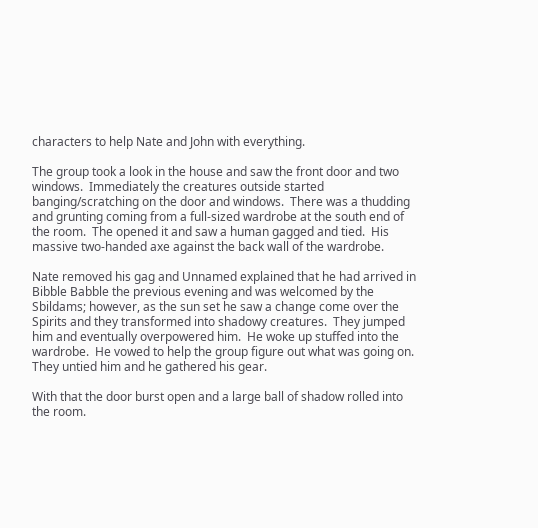characters to help Nate and John with everything.

The group took a look in the house and saw the front door and two windows.  Immediately the creatures outside started banging/scratching on the door and windows.  There was a thudding and grunting coming from a full-sized wardrobe at the south end of the room.  The opened it and saw a human gagged and tied.  His massive two-handed axe against the back wall of the wardrobe.

Nate removed his gag and Unnamed explained that he had arrived in Bibble Babble the previous evening and was welcomed by the Sbildams; however, as the sun set he saw a change come over the Spirits and they transformed into shadowy creatures.  They jumped him and eventually overpowered him.  He woke up stuffed into the wardrobe.  He vowed to help the group figure out what was going on.  They untied him and he gathered his gear.

With that the door burst open and a large ball of shadow rolled into the room.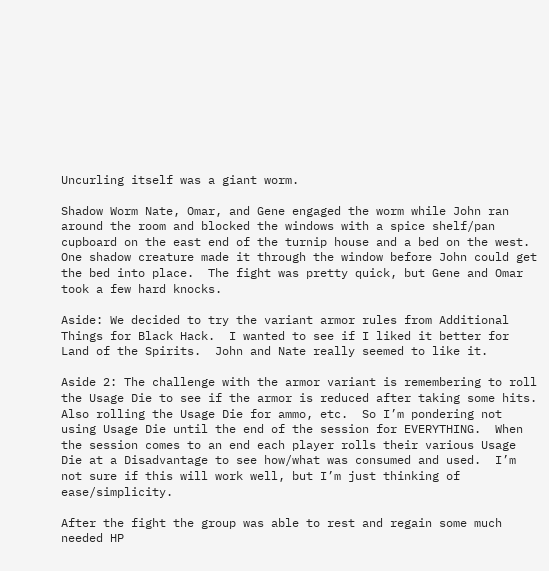Uncurling itself was a giant worm.

Shadow Worm Nate, Omar, and Gene engaged the worm while John ran around the room and blocked the windows with a spice shelf/pan cupboard on the east end of the turnip house and a bed on the west.  One shadow creature made it through the window before John could get the bed into place.  The fight was pretty quick, but Gene and Omar took a few hard knocks.

Aside: We decided to try the variant armor rules from Additional Things for Black Hack.  I wanted to see if I liked it better for Land of the Spirits.  John and Nate really seemed to like it.

Aside 2: The challenge with the armor variant is remembering to roll the Usage Die to see if the armor is reduced after taking some hits.  Also rolling the Usage Die for ammo, etc.  So I’m pondering not using Usage Die until the end of the session for EVERYTHING.  When the session comes to an end each player rolls their various Usage Die at a Disadvantage to see how/what was consumed and used.  I’m not sure if this will work well, but I’m just thinking of ease/simplicity.

After the fight the group was able to rest and regain some much needed HP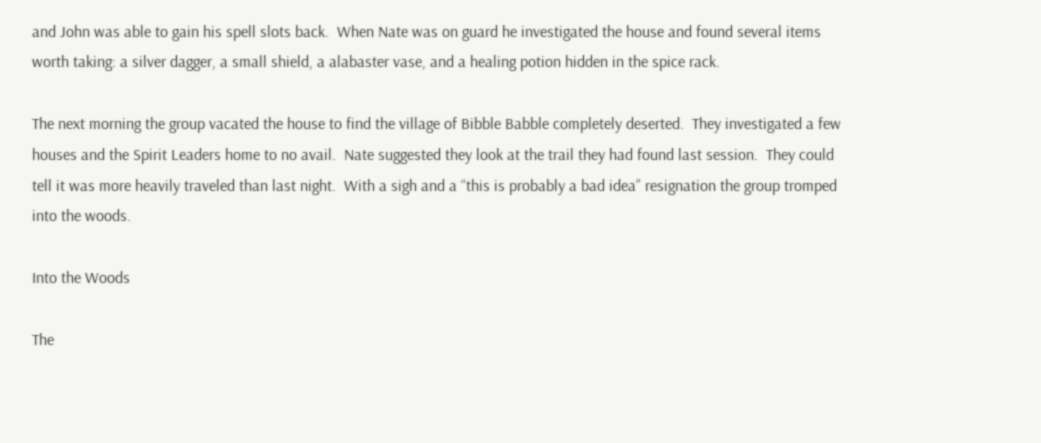and John was able to gain his spell slots back.  When Nate was on guard he investigated the house and found several items worth taking: a silver dagger, a small shield, a alabaster vase, and a healing potion hidden in the spice rack.

The next morning the group vacated the house to find the village of Bibble Babble completely deserted.  They investigated a few houses and the Spirit Leaders home to no avail.  Nate suggested they look at the trail they had found last session.  They could tell it was more heavily traveled than last night.  With a sigh and a “this is probably a bad idea” resignation the group tromped into the woods.

Into the Woods

The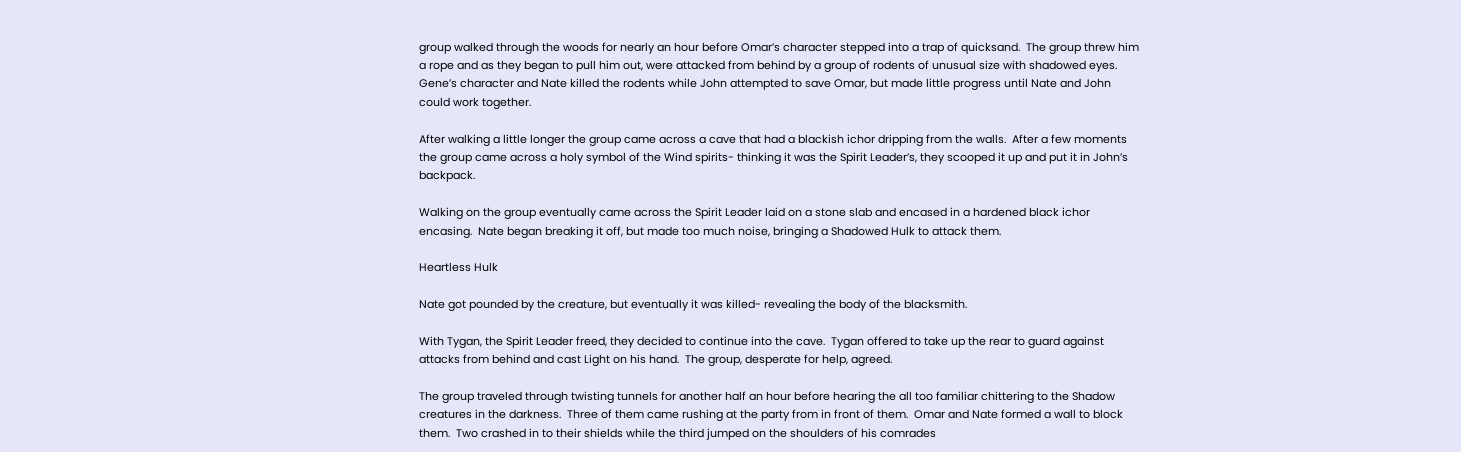group walked through the woods for nearly an hour before Omar’s character stepped into a trap of quicksand.  The group threw him a rope and as they began to pull him out, were attacked from behind by a group of rodents of unusual size with shadowed eyes. Gene’s character and Nate killed the rodents while John attempted to save Omar, but made little progress until Nate and John could work together.

After walking a little longer the group came across a cave that had a blackish ichor dripping from the walls.  After a few moments the group came across a holy symbol of the Wind spirits- thinking it was the Spirit Leader’s, they scooped it up and put it in John’s backpack.

Walking on the group eventually came across the Spirit Leader laid on a stone slab and encased in a hardened black ichor encasing.  Nate began breaking it off, but made too much noise, bringing a Shadowed Hulk to attack them.

Heartless Hulk

Nate got pounded by the creature, but eventually it was killed- revealing the body of the blacksmith.

With Tygan, the Spirit Leader freed, they decided to continue into the cave.  Tygan offered to take up the rear to guard against attacks from behind and cast Light on his hand.  The group, desperate for help, agreed.

The group traveled through twisting tunnels for another half an hour before hearing the all too familiar chittering to the Shadow creatures in the darkness.  Three of them came rushing at the party from in front of them.  Omar and Nate formed a wall to block them.  Two crashed in to their shields while the third jumped on the shoulders of his comrades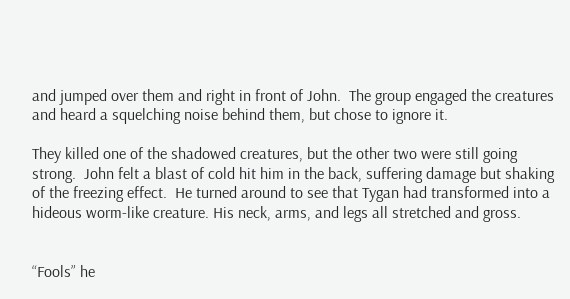and jumped over them and right in front of John.  The group engaged the creatures and heard a squelching noise behind them, but chose to ignore it.

They killed one of the shadowed creatures, but the other two were still going strong.  John felt a blast of cold hit him in the back, suffering damage but shaking of the freezing effect.  He turned around to see that Tygan had transformed into a hideous worm-like creature. His neck, arms, and legs all stretched and gross.


“Fools” he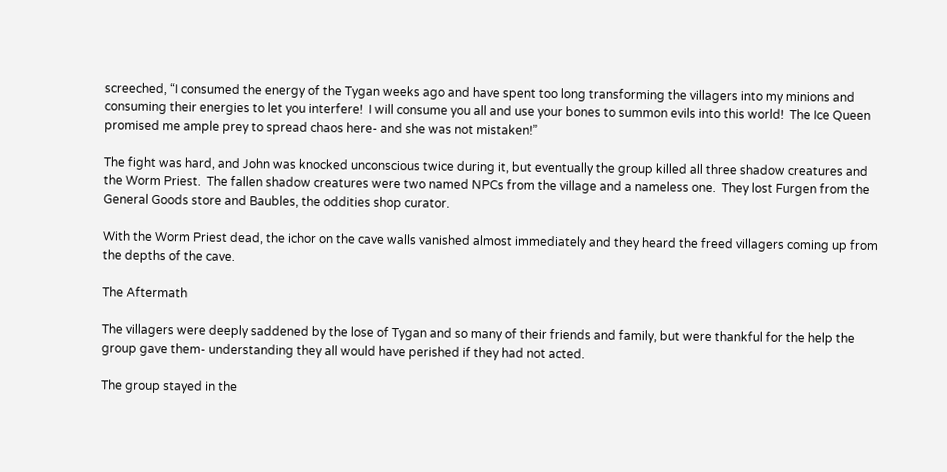screeched, “I consumed the energy of the Tygan weeks ago and have spent too long transforming the villagers into my minions and consuming their energies to let you interfere!  I will consume you all and use your bones to summon evils into this world!  The Ice Queen promised me ample prey to spread chaos here- and she was not mistaken!”

The fight was hard, and John was knocked unconscious twice during it, but eventually the group killed all three shadow creatures and the Worm Priest.  The fallen shadow creatures were two named NPCs from the village and a nameless one.  They lost Furgen from the General Goods store and Baubles, the oddities shop curator.

With the Worm Priest dead, the ichor on the cave walls vanished almost immediately and they heard the freed villagers coming up from the depths of the cave.

The Aftermath

The villagers were deeply saddened by the lose of Tygan and so many of their friends and family, but were thankful for the help the group gave them- understanding they all would have perished if they had not acted.

The group stayed in the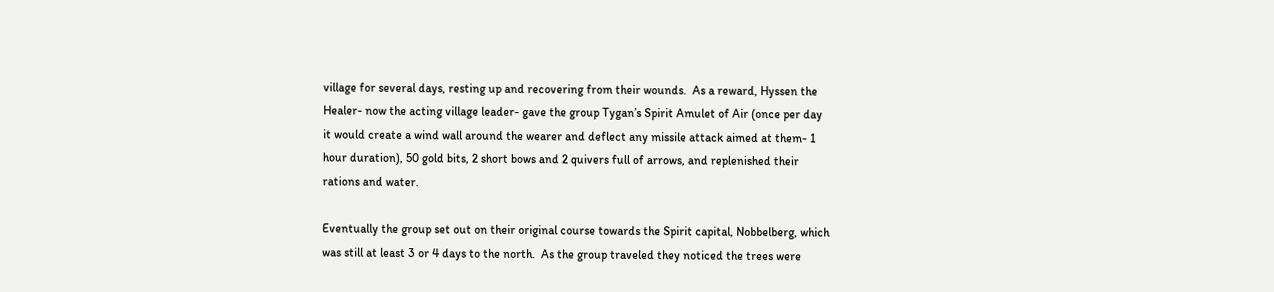village for several days, resting up and recovering from their wounds.  As a reward, Hyssen the Healer- now the acting village leader- gave the group Tygan’s Spirit Amulet of Air (once per day it would create a wind wall around the wearer and deflect any missile attack aimed at them- 1 hour duration), 50 gold bits, 2 short bows and 2 quivers full of arrows, and replenished their rations and water.

Eventually the group set out on their original course towards the Spirit capital, Nobbelberg, which was still at least 3 or 4 days to the north.  As the group traveled they noticed the trees were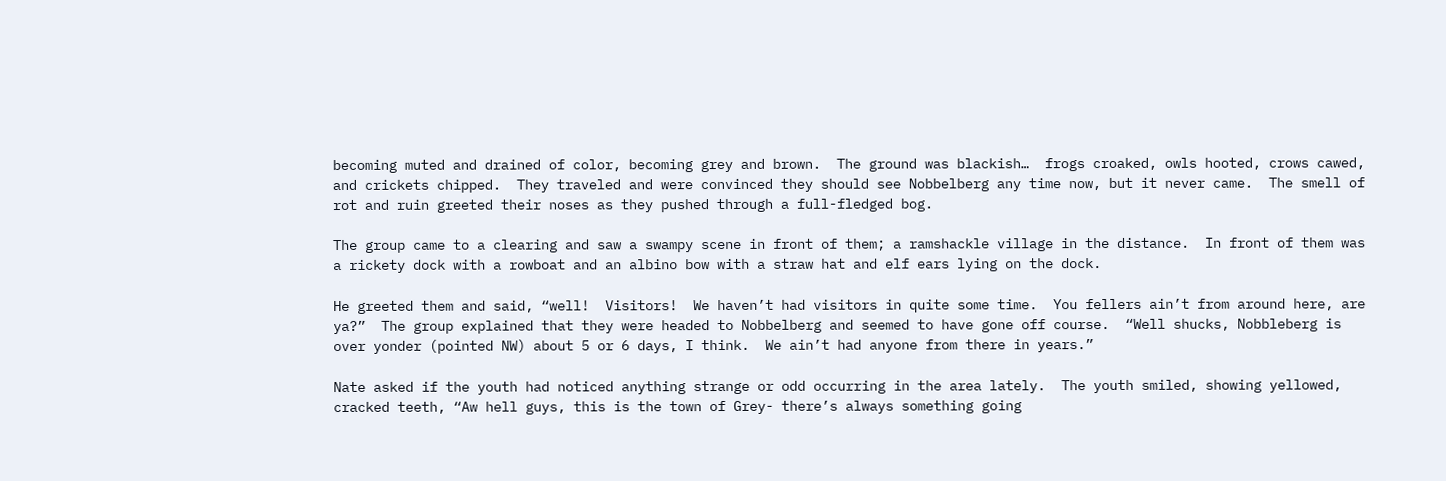becoming muted and drained of color, becoming grey and brown.  The ground was blackish…  frogs croaked, owls hooted, crows cawed, and crickets chipped.  They traveled and were convinced they should see Nobbelberg any time now, but it never came.  The smell of rot and ruin greeted their noses as they pushed through a full-fledged bog.

The group came to a clearing and saw a swampy scene in front of them; a ramshackle village in the distance.  In front of them was a rickety dock with a rowboat and an albino bow with a straw hat and elf ears lying on the dock.

He greeted them and said, “well!  Visitors!  We haven’t had visitors in quite some time.  You fellers ain’t from around here, are ya?”  The group explained that they were headed to Nobbelberg and seemed to have gone off course.  “Well shucks, Nobbleberg is over yonder (pointed NW) about 5 or 6 days, I think.  We ain’t had anyone from there in years.”

Nate asked if the youth had noticed anything strange or odd occurring in the area lately.  The youth smiled, showing yellowed, cracked teeth, “Aw hell guys, this is the town of Grey- there’s always something going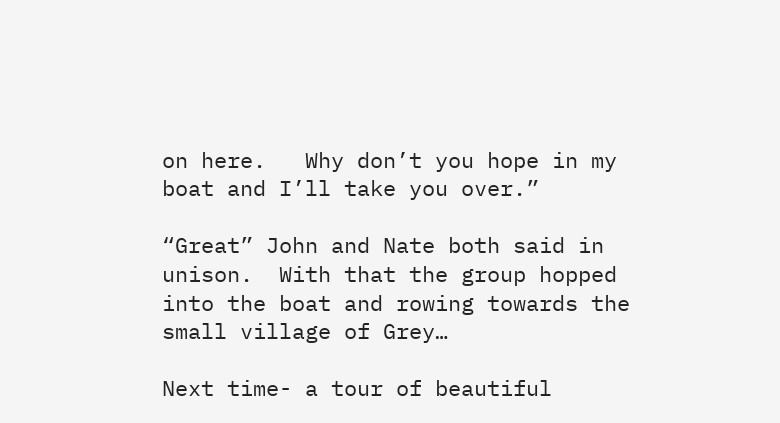on here.   Why don’t you hope in my boat and I’ll take you over.”

“Great” John and Nate both said in  unison.  With that the group hopped into the boat and rowing towards the small village of Grey…

Next time- a tour of beautiful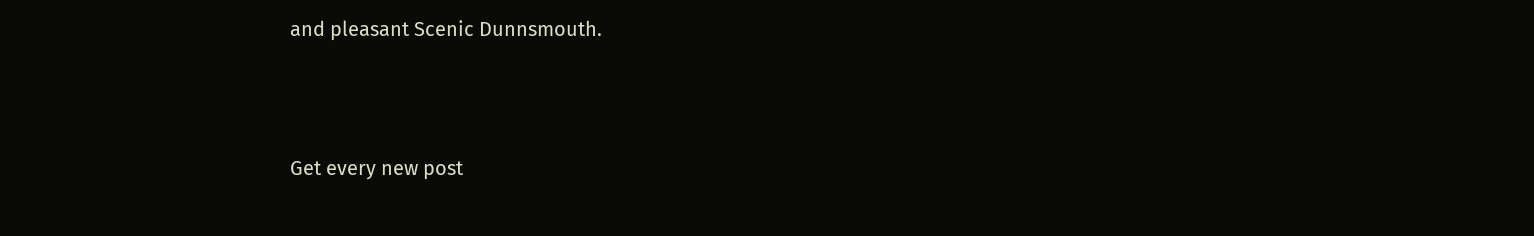and pleasant Scenic Dunnsmouth.



Get every new post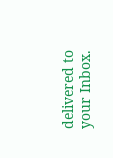delivered to your Inbox.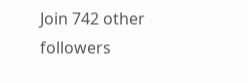Join 742 other followers